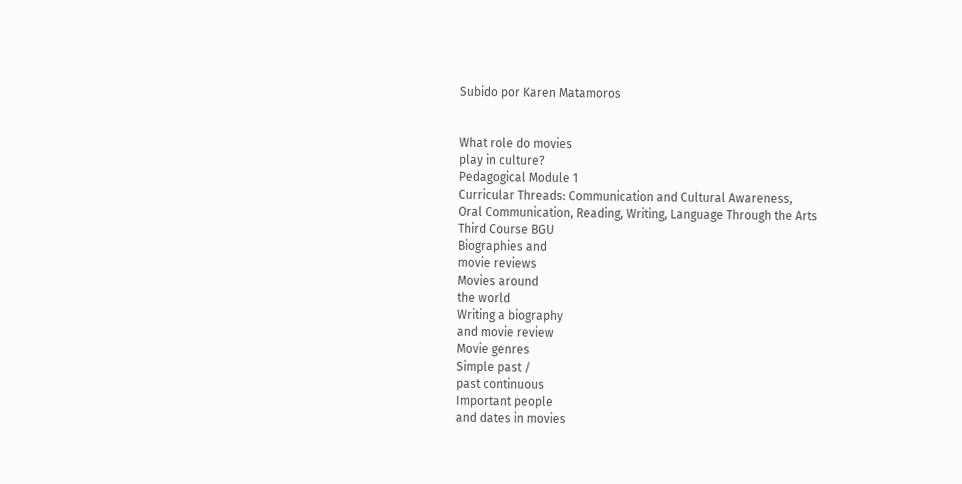Subido por Karen Matamoros


What role do movies
play in culture?
Pedagogical Module 1
Curricular Threads: Communication and Cultural Awareness,
Oral Communication, Reading, Writing, Language Through the Arts
Third Course BGU
Biographies and
movie reviews
Movies around
the world
Writing a biography
and movie review
Movie genres
Simple past /
past continuous
Important people
and dates in movies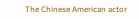The Chinese American actor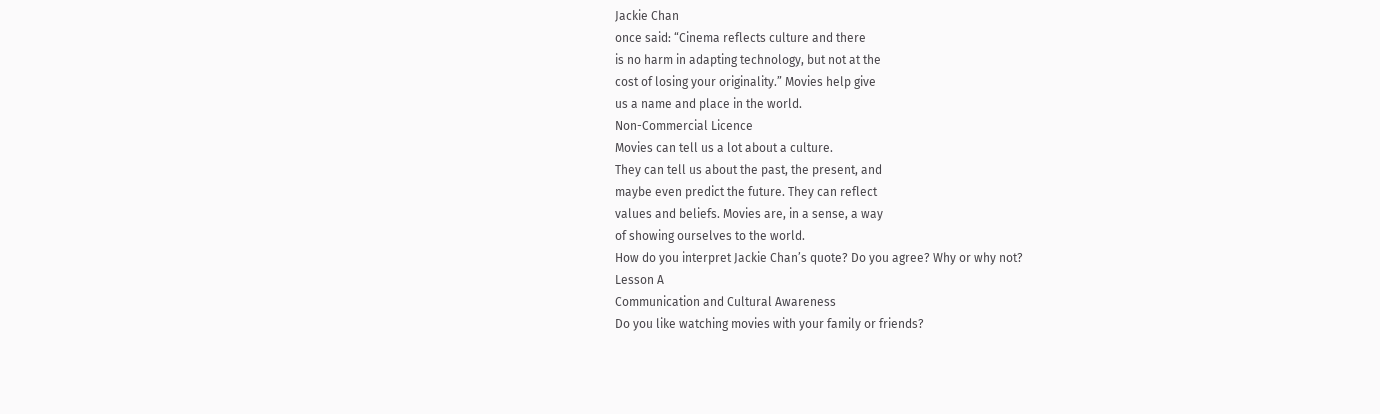Jackie Chan
once said: “Cinema reflects culture and there
is no harm in adapting technology, but not at the
cost of losing your originality.” Movies help give
us a name and place in the world.
Non-Commercial Licence
Movies can tell us a lot about a culture.
They can tell us about the past, the present, and
maybe even predict the future. They can reflect
values and beliefs. Movies are, in a sense, a way
of showing ourselves to the world.
How do you interpret Jackie Chan’s quote? Do you agree? Why or why not?
Lesson A
Communication and Cultural Awareness
Do you like watching movies with your family or friends?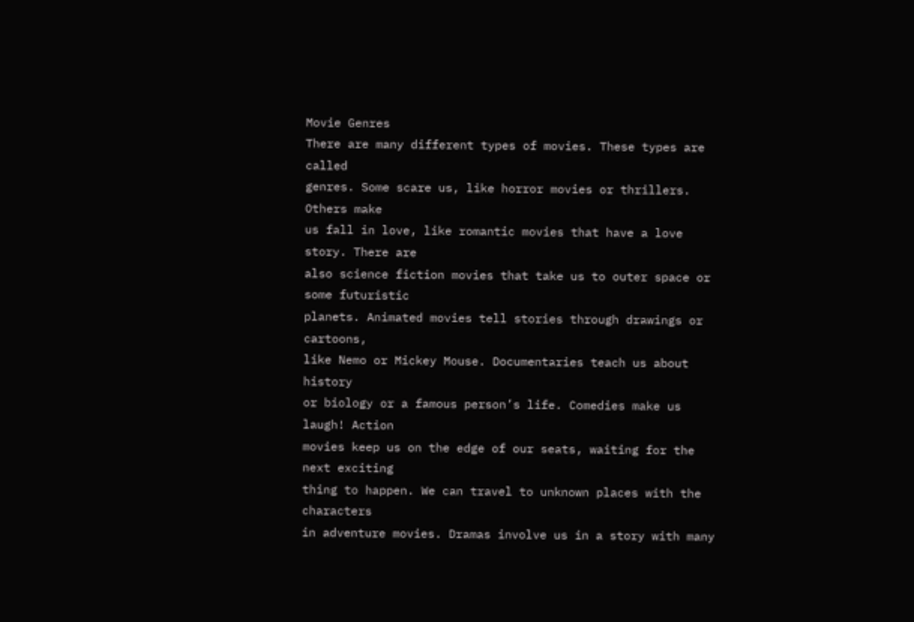Movie Genres
There are many different types of movies. These types are called
genres. Some scare us, like horror movies or thrillers. Others make
us fall in love, like romantic movies that have a love story. There are
also science fiction movies that take us to outer space or some futuristic
planets. Animated movies tell stories through drawings or cartoons,
like Nemo or Mickey Mouse. Documentaries teach us about history
or biology or a famous person’s life. Comedies make us laugh! Action
movies keep us on the edge of our seats, waiting for the next exciting
thing to happen. We can travel to unknown places with the characters
in adventure movies. Dramas involve us in a story with many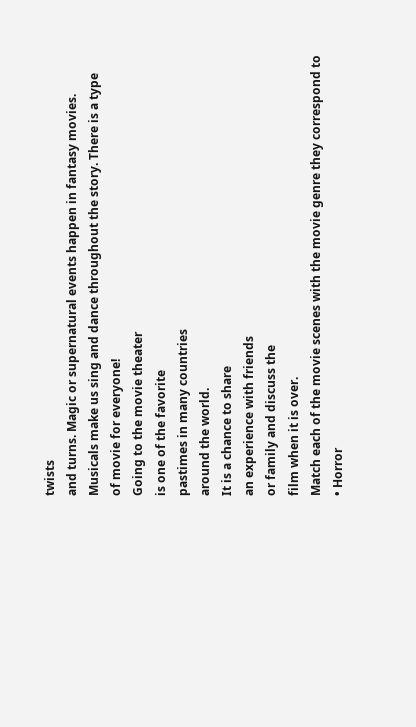twists
and turns. Magic or supernatural events happen in fantasy movies.
Musicals make us sing and dance throughout the story. There is a type
of movie for everyone!
Going to the movie theater
is one of the favorite
pastimes in many countries
around the world.
It is a chance to share
an experience with friends
or family and discuss the
film when it is over.
Match each of the movie scenes with the movie genre they correspond to
• Horror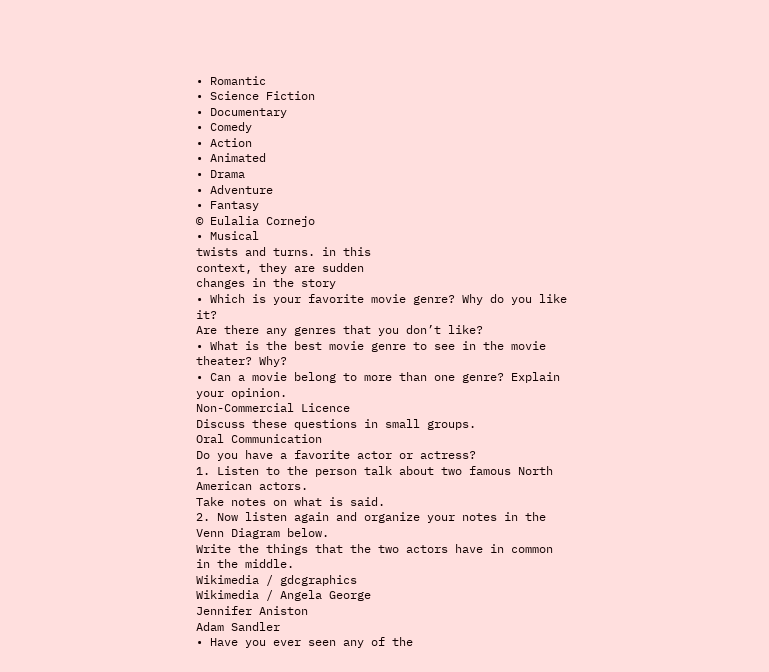• Romantic
• Science Fiction
• Documentary
• Comedy
• Action
• Animated
• Drama
• Adventure
• Fantasy
© Eulalia Cornejo
• Musical
twists and turns. in this
context, they are sudden
changes in the story
• Which is your favorite movie genre? Why do you like it?
Are there any genres that you don’t like?
• What is the best movie genre to see in the movie theater? Why?
• Can a movie belong to more than one genre? Explain your opinion.
Non-Commercial Licence
Discuss these questions in small groups.
Oral Communication
Do you have a favorite actor or actress?
1. Listen to the person talk about two famous North American actors.
Take notes on what is said.
2. Now listen again and organize your notes in the Venn Diagram below.
Write the things that the two actors have in common in the middle.
Wikimedia / gdcgraphics
Wikimedia / Angela George
Jennifer Aniston
Adam Sandler
• Have you ever seen any of the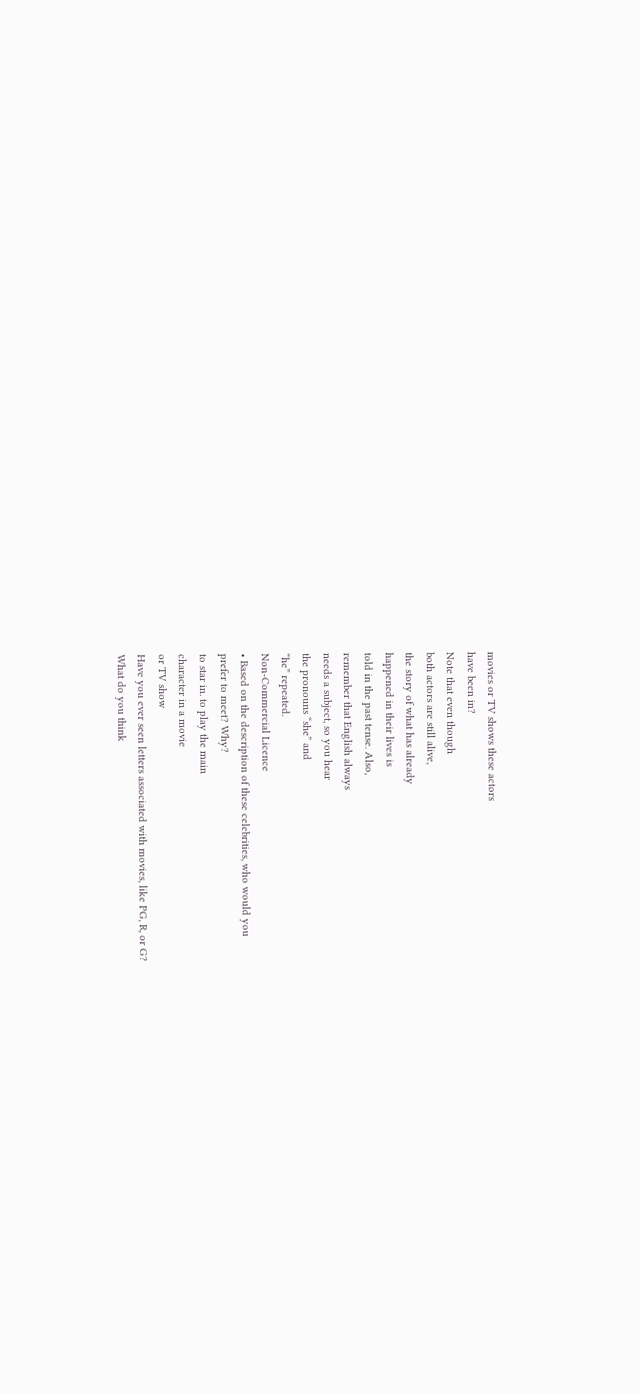movies or TV shows these actors
have been in?
Note that even though
both actors are still alive,
the story of what has already
happened in their lives is
told in the past tense. Also,
remember that English always
needs a subject, so you hear
the pronouns “she” and
“he” repeated.
Non-Commercial Licence
• Based on the description of these celebrities, who would you
prefer to meet? Why?
to star in. to play the main
character in a movie
or TV show
Have you ever seen letters associated with movies, like PG, R, or G?
What do you think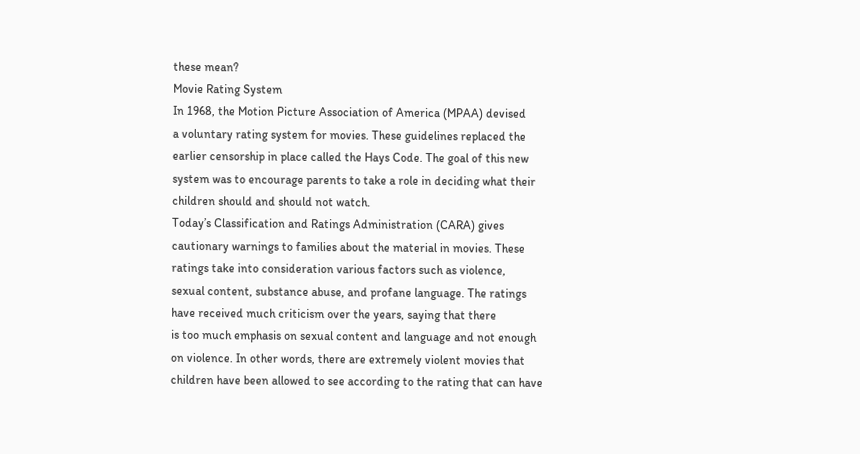these mean?
Movie Rating System
In 1968, the Motion Picture Association of America (MPAA) devised
a voluntary rating system for movies. These guidelines replaced the
earlier censorship in place called the Hays Code. The goal of this new
system was to encourage parents to take a role in deciding what their
children should and should not watch.
Today’s Classification and Ratings Administration (CARA) gives
cautionary warnings to families about the material in movies. These
ratings take into consideration various factors such as violence,
sexual content, substance abuse, and profane language. The ratings
have received much criticism over the years, saying that there
is too much emphasis on sexual content and language and not enough
on violence. In other words, there are extremely violent movies that
children have been allowed to see according to the rating that can have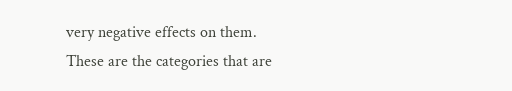very negative effects on them.
These are the categories that are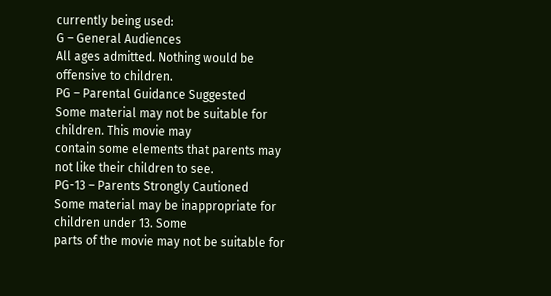currently being used:
G – General Audiences
All ages admitted. Nothing would be offensive to children.
PG – Parental Guidance Suggested
Some material may not be suitable for children. This movie may
contain some elements that parents may not like their children to see.
PG-13 – Parents Strongly Cautioned
Some material may be inappropriate for children under 13. Some
parts of the movie may not be suitable for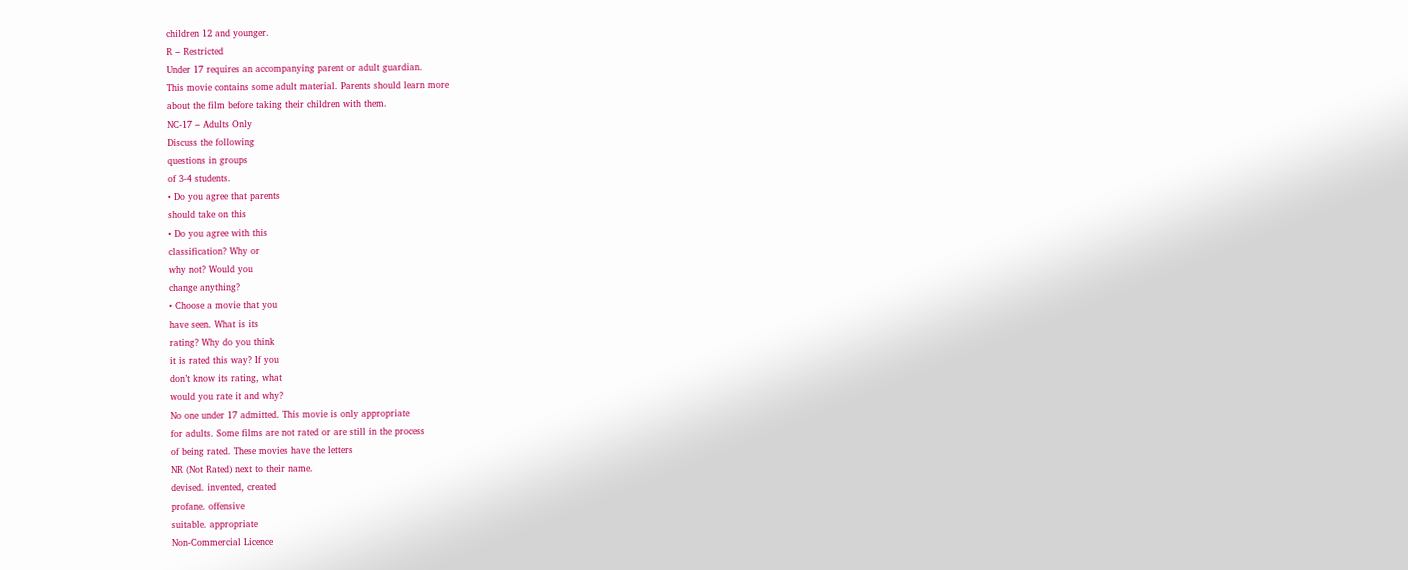children 12 and younger.
R – Restricted
Under 17 requires an accompanying parent or adult guardian.
This movie contains some adult material. Parents should learn more
about the film before taking their children with them.
NC-17 – Adults Only
Discuss the following
questions in groups
of 3-4 students.
• Do you agree that parents
should take on this
• Do you agree with this
classification? Why or
why not? Would you
change anything?
• Choose a movie that you
have seen. What is its
rating? Why do you think
it is rated this way? If you
don’t know its rating, what
would you rate it and why?
No one under 17 admitted. This movie is only appropriate
for adults. Some films are not rated or are still in the process
of being rated. These movies have the letters
NR (Not Rated) next to their name.
devised. invented, created
profane. offensive
suitable. appropriate
Non-Commercial Licence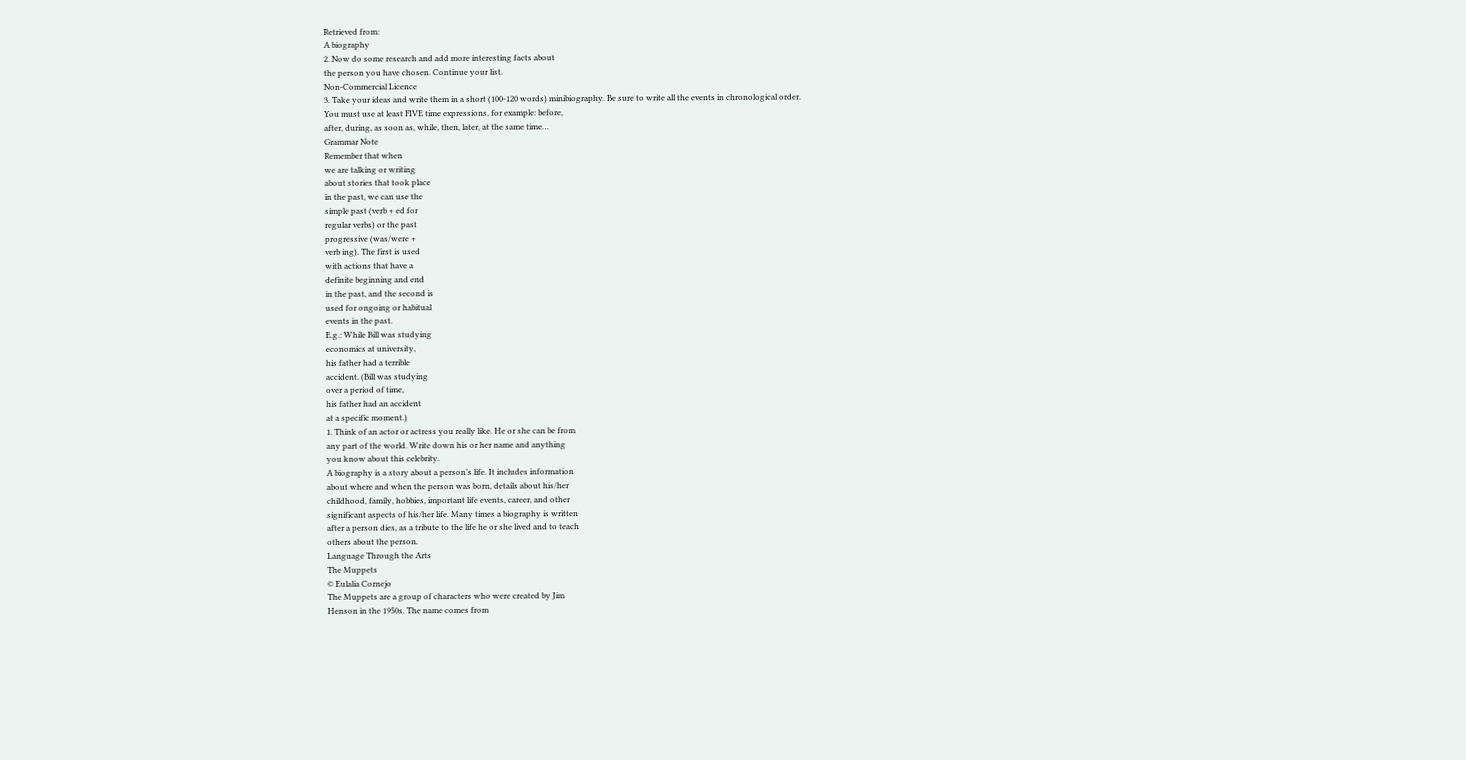Retrieved from:
A biography
2. Now do some research and add more interesting facts about
the person you have chosen. Continue your list.
Non-Commercial Licence
3. Take your ideas and write them in a short (100-120 words) minibiography. Be sure to write all the events in chronological order.
You must use at least FIVE time expressions, for example: before,
after, during, as soon as, while, then, later, at the same time…
Grammar Note
Remember that when
we are talking or writing
about stories that took place
in the past, we can use the
simple past (verb + ed for
regular verbs) or the past
progressive (was/were +
verb ing). The first is used
with actions that have a
definite beginning and end
in the past, and the second is
used for ongoing or habitual
events in the past.
E.g.: While Bill was studying
economics at university,
his father had a terrible
accident. (Bill was studying
over a period of time,
his father had an accident
at a specific moment.)
1. Think of an actor or actress you really like. He or she can be from
any part of the world. Write down his or her name and anything
you know about this celebrity.
A biography is a story about a person’s life. It includes information
about where and when the person was born, details about his/her
childhood, family, hobbies, important life events, career, and other
significant aspects of his/her life. Many times a biography is written
after a person dies, as a tribute to the life he or she lived and to teach
others about the person.
Language Through the Arts
The Muppets
© Eulalia Cornejo
The Muppets are a group of characters who were created by Jim
Henson in the 1950s. The name comes from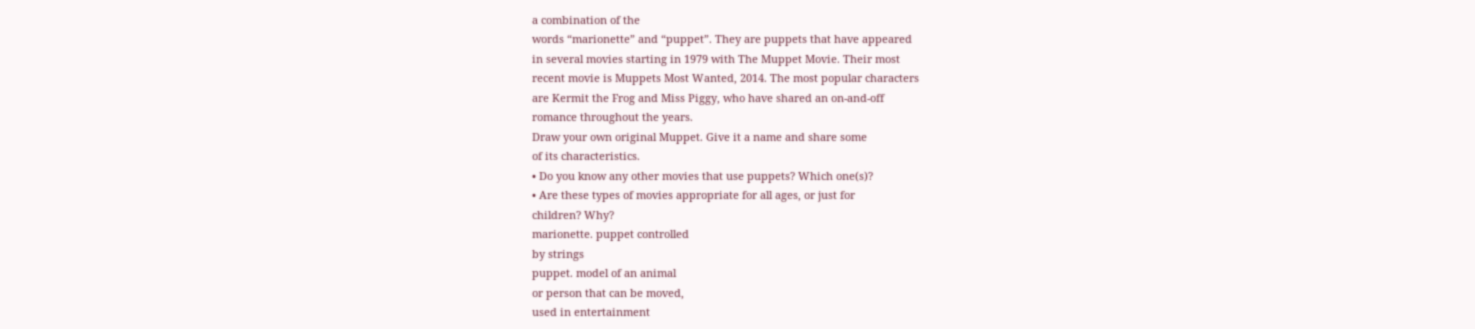a combination of the
words “marionette” and “puppet”. They are puppets that have appeared
in several movies starting in 1979 with The Muppet Movie. Their most
recent movie is Muppets Most Wanted, 2014. The most popular characters
are Kermit the Frog and Miss Piggy, who have shared an on-and-off
romance throughout the years.
Draw your own original Muppet. Give it a name and share some
of its characteristics.
• Do you know any other movies that use puppets? Which one(s)?
• Are these types of movies appropriate for all ages, or just for
children? Why?
marionette. puppet controlled
by strings
puppet. model of an animal
or person that can be moved,
used in entertainment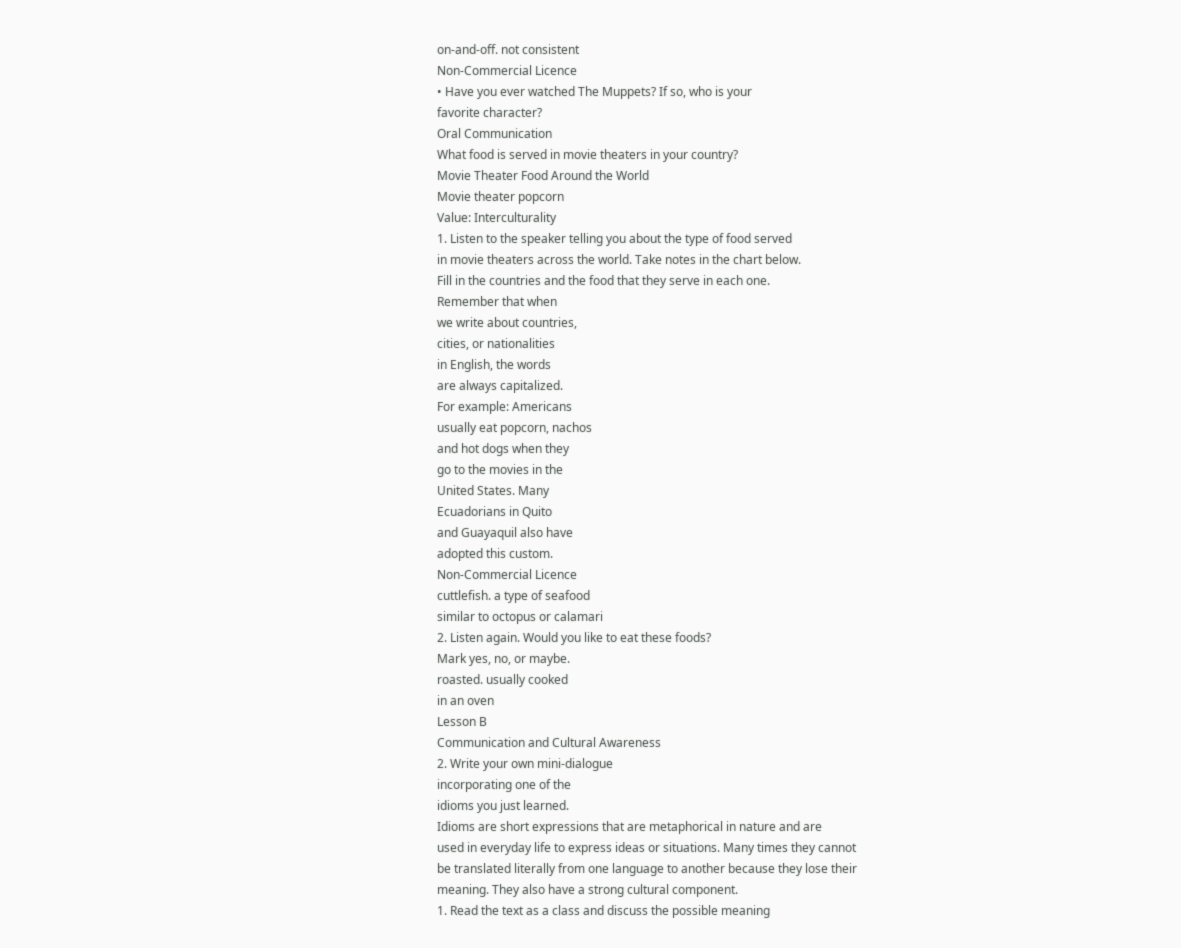on-and-off. not consistent
Non-Commercial Licence
• Have you ever watched The Muppets? If so, who is your
favorite character?
Oral Communication
What food is served in movie theaters in your country?
Movie Theater Food Around the World
Movie theater popcorn
Value: Interculturality
1. Listen to the speaker telling you about the type of food served
in movie theaters across the world. Take notes in the chart below.
Fill in the countries and the food that they serve in each one.
Remember that when
we write about countries,
cities, or nationalities
in English, the words
are always capitalized.
For example: Americans
usually eat popcorn, nachos
and hot dogs when they
go to the movies in the
United States. Many
Ecuadorians in Quito
and Guayaquil also have
adopted this custom.
Non-Commercial Licence
cuttlefish. a type of seafood
similar to octopus or calamari
2. Listen again. Would you like to eat these foods?
Mark yes, no, or maybe.
roasted. usually cooked
in an oven
Lesson B
Communication and Cultural Awareness
2. Write your own mini-dialogue
incorporating one of the
idioms you just learned.
Idioms are short expressions that are metaphorical in nature and are
used in everyday life to express ideas or situations. Many times they cannot
be translated literally from one language to another because they lose their
meaning. They also have a strong cultural component.
1. Read the text as a class and discuss the possible meaning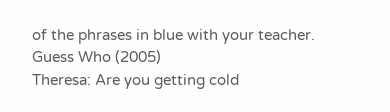of the phrases in blue with your teacher.
Guess Who (2005)
Theresa: Are you getting cold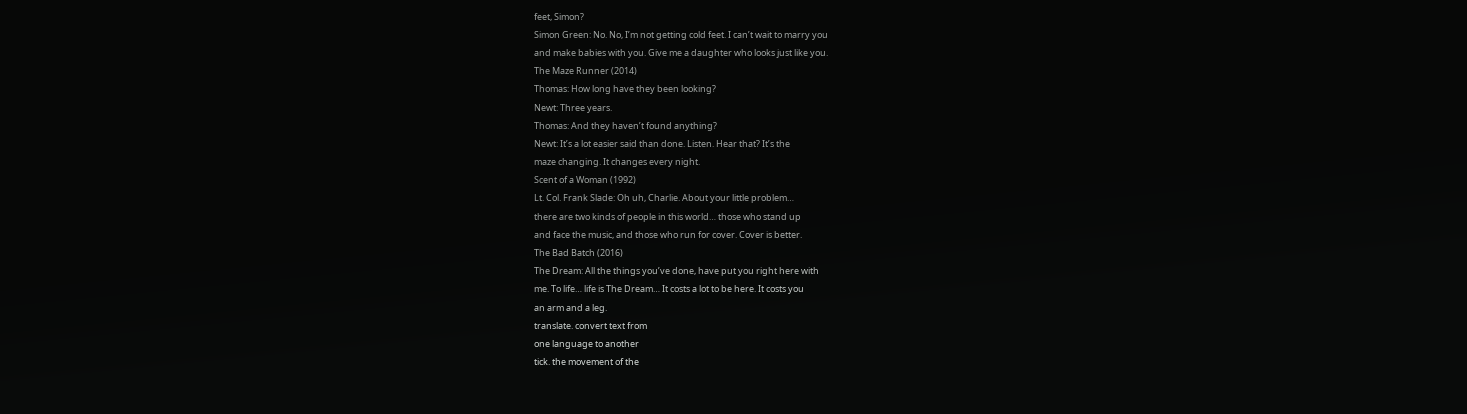feet, Simon?
Simon Green: No. No, I’m not getting cold feet. I can’t wait to marry you
and make babies with you. Give me a daughter who looks just like you.
The Maze Runner (2014)
Thomas: How long have they been looking?
Newt: Three years.
Thomas: And they haven’t found anything?
Newt: It’s a lot easier said than done. Listen. Hear that? It’s the
maze changing. It changes every night.
Scent of a Woman (1992)
Lt. Col. Frank Slade: Oh uh, Charlie. About your little problem…
there are two kinds of people in this world… those who stand up
and face the music, and those who run for cover. Cover is better.
The Bad Batch (2016)
The Dream: All the things you’ve done, have put you right here with
me. To life… life is The Dream… It costs a lot to be here. It costs you
an arm and a leg.
translate. convert text from
one language to another
tick. the movement of the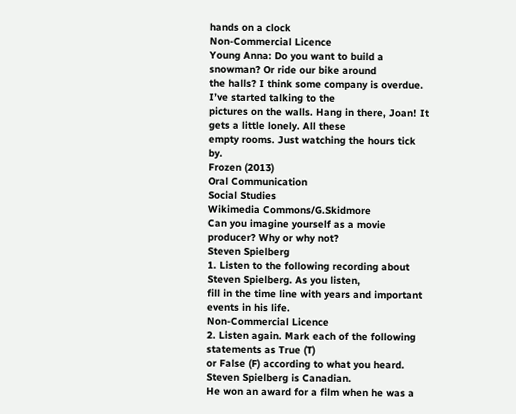hands on a clock
Non-Commercial Licence
Young Anna: Do you want to build a snowman? Or ride our bike around
the halls? I think some company is overdue. I’ve started talking to the
pictures on the walls. Hang in there, Joan! It gets a little lonely. All these
empty rooms. Just watching the hours tick by.
Frozen (2013)
Oral Communication
Social Studies
Wikimedia Commons/G.Skidmore
Can you imagine yourself as a movie producer? Why or why not?
Steven Spielberg
1. Listen to the following recording about Steven Spielberg. As you listen,
fill in the time line with years and important events in his life.
Non-Commercial Licence
2. Listen again. Mark each of the following statements as True (T)
or False (F) according to what you heard.
Steven Spielberg is Canadian.
He won an award for a film when he was a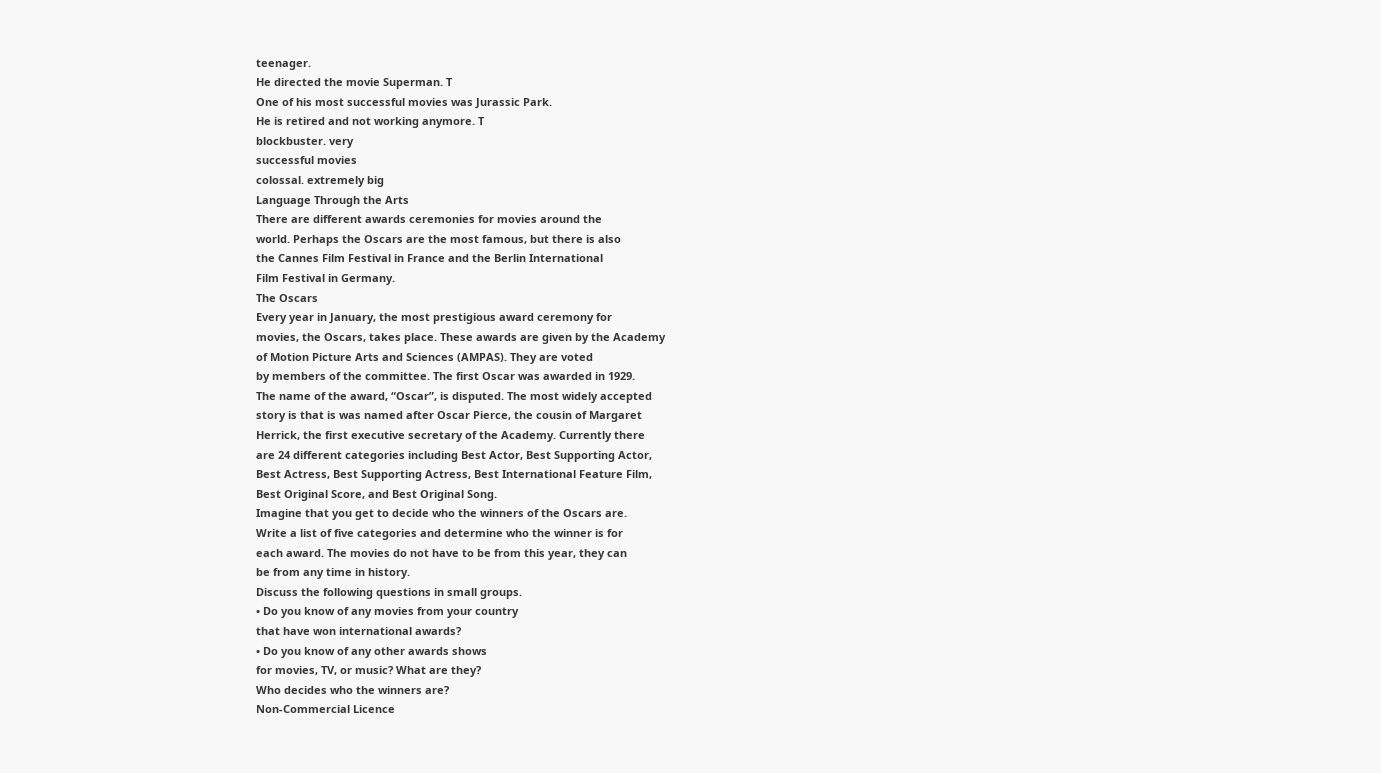teenager.
He directed the movie Superman. T
One of his most successful movies was Jurassic Park.
He is retired and not working anymore. T
blockbuster. very
successful movies
colossal. extremely big
Language Through the Arts
There are different awards ceremonies for movies around the
world. Perhaps the Oscars are the most famous, but there is also
the Cannes Film Festival in France and the Berlin International
Film Festival in Germany.
The Oscars
Every year in January, the most prestigious award ceremony for
movies, the Oscars, takes place. These awards are given by the Academy
of Motion Picture Arts and Sciences (AMPAS). They are voted
by members of the committee. The first Oscar was awarded in 1929.
The name of the award, “Oscar”, is disputed. The most widely accepted
story is that is was named after Oscar Pierce, the cousin of Margaret
Herrick, the first executive secretary of the Academy. Currently there
are 24 different categories including Best Actor, Best Supporting Actor,
Best Actress, Best Supporting Actress, Best International Feature Film,
Best Original Score, and Best Original Song.
Imagine that you get to decide who the winners of the Oscars are.
Write a list of five categories and determine who the winner is for
each award. The movies do not have to be from this year, they can
be from any time in history.
Discuss the following questions in small groups.
• Do you know of any movies from your country
that have won international awards?
• Do you know of any other awards shows
for movies, TV, or music? What are they?
Who decides who the winners are?
Non-Commercial Licence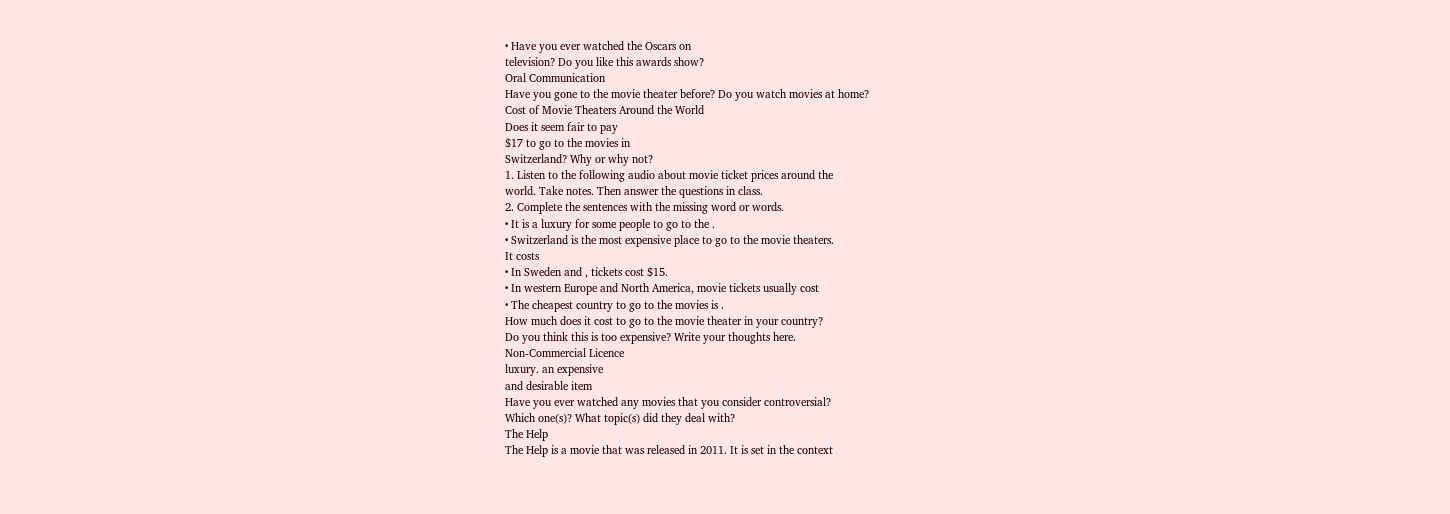• Have you ever watched the Oscars on
television? Do you like this awards show?
Oral Communication
Have you gone to the movie theater before? Do you watch movies at home?
Cost of Movie Theaters Around the World
Does it seem fair to pay
$17 to go to the movies in
Switzerland? Why or why not?
1. Listen to the following audio about movie ticket prices around the
world. Take notes. Then answer the questions in class.
2. Complete the sentences with the missing word or words.
• It is a luxury for some people to go to the .
• Switzerland is the most expensive place to go to the movie theaters.
It costs
• In Sweden and , tickets cost $15.
• In western Europe and North America, movie tickets usually cost
• The cheapest country to go to the movies is .
How much does it cost to go to the movie theater in your country?
Do you think this is too expensive? Write your thoughts here.
Non-Commercial Licence
luxury. an expensive
and desirable item
Have you ever watched any movies that you consider controversial?
Which one(s)? What topic(s) did they deal with?
The Help
The Help is a movie that was released in 2011. It is set in the context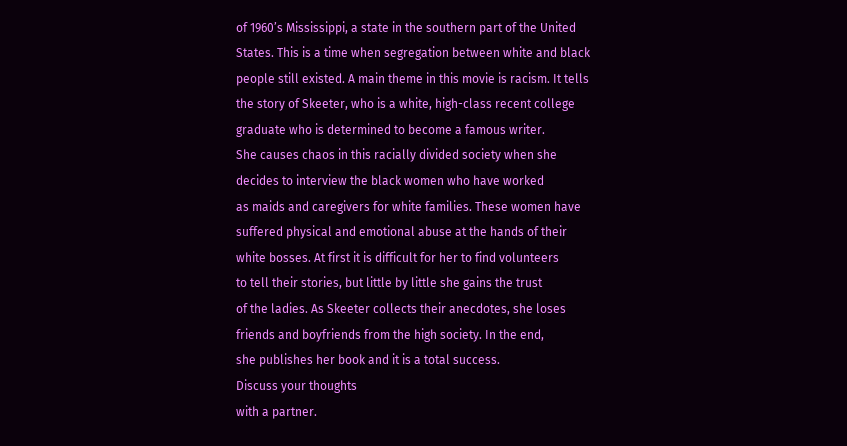of 1960’s Mississippi, a state in the southern part of the United
States. This is a time when segregation between white and black
people still existed. A main theme in this movie is racism. It tells
the story of Skeeter, who is a white, high-class recent college
graduate who is determined to become a famous writer.
She causes chaos in this racially divided society when she
decides to interview the black women who have worked
as maids and caregivers for white families. These women have
suffered physical and emotional abuse at the hands of their
white bosses. At first it is difficult for her to find volunteers
to tell their stories, but little by little she gains the trust
of the ladies. As Skeeter collects their anecdotes, she loses
friends and boyfriends from the high society. In the end,
she publishes her book and it is a total success.
Discuss your thoughts
with a partner.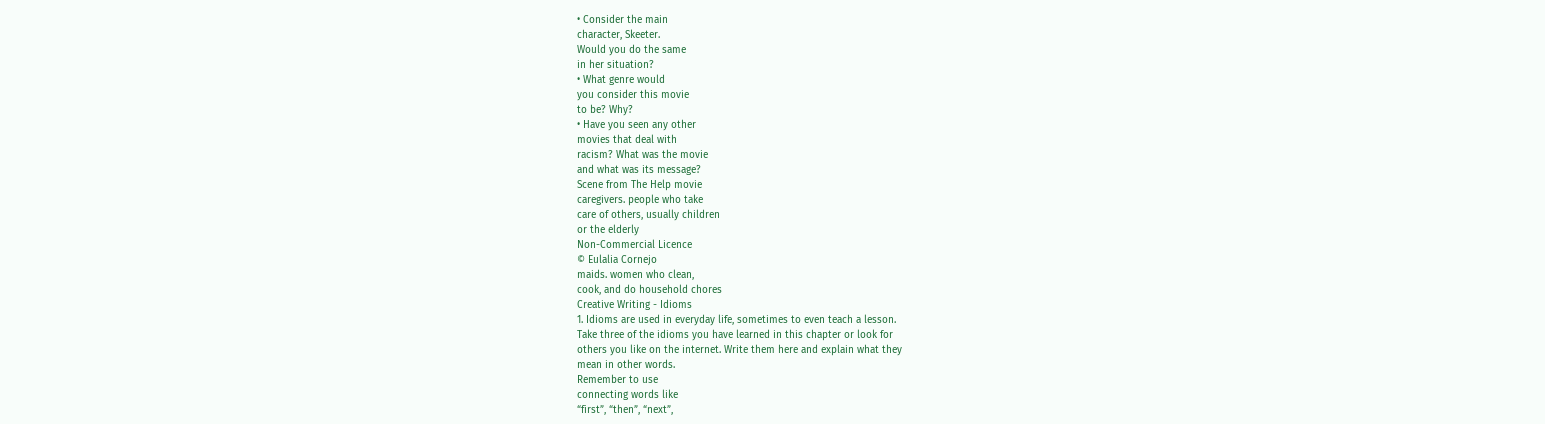• Consider the main
character, Skeeter.
Would you do the same
in her situation?
• What genre would
you consider this movie
to be? Why?
• Have you seen any other
movies that deal with
racism? What was the movie
and what was its message?
Scene from The Help movie
caregivers. people who take
care of others, usually children
or the elderly
Non-Commercial Licence
© Eulalia Cornejo
maids. women who clean,
cook, and do household chores
Creative Writing - Idioms
1. Idioms are used in everyday life, sometimes to even teach a lesson.
Take three of the idioms you have learned in this chapter or look for
others you like on the internet. Write them here and explain what they
mean in other words.
Remember to use
connecting words like
“first”, “then”, “next”,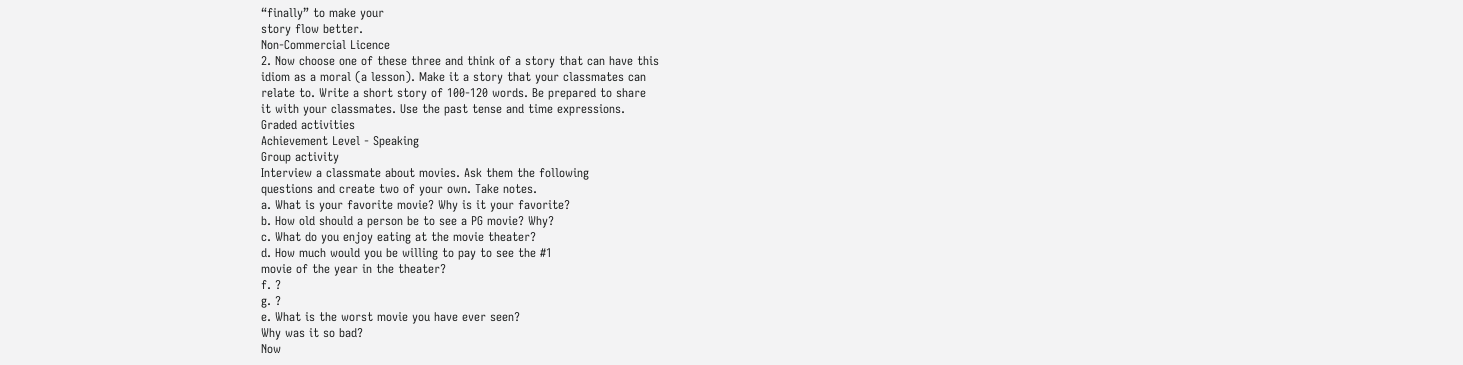“finally” to make your
story flow better.
Non-Commercial Licence
2. Now choose one of these three and think of a story that can have this
idiom as a moral (a lesson). Make it a story that your classmates can
relate to. Write a short story of 100-120 words. Be prepared to share
it with your classmates. Use the past tense and time expressions.
Graded activities
Achievement Level - Speaking
Group activity
Interview a classmate about movies. Ask them the following
questions and create two of your own. Take notes.
a. What is your favorite movie? Why is it your favorite?
b. How old should a person be to see a PG movie? Why?
c. What do you enjoy eating at the movie theater?
d. How much would you be willing to pay to see the #1
movie of the year in the theater?
f. ?
g. ?
e. What is the worst movie you have ever seen?
Why was it so bad?
Now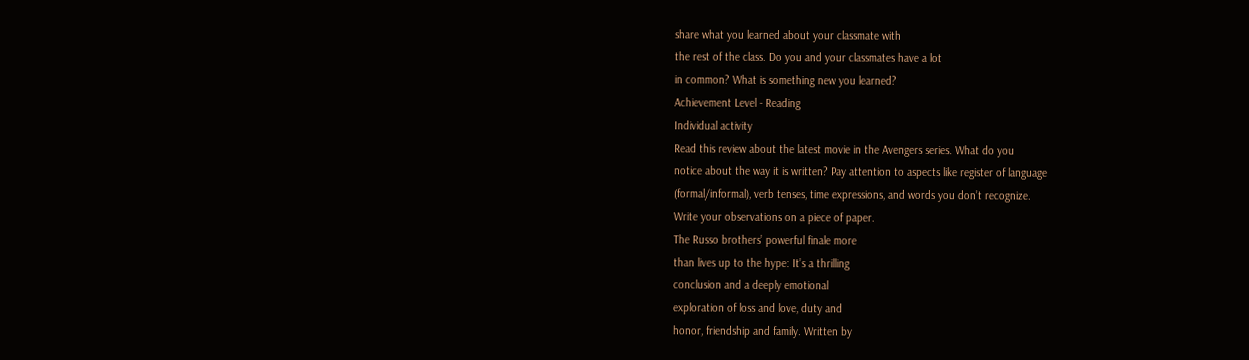share what you learned about your classmate with
the rest of the class. Do you and your classmates have a lot
in common? What is something new you learned?
Achievement Level - Reading
Individual activity
Read this review about the latest movie in the Avengers series. What do you
notice about the way it is written? Pay attention to aspects like register of language
(formal/informal), verb tenses, time expressions, and words you don’t recognize.
Write your observations on a piece of paper.
The Russo brothers’ powerful finale more
than lives up to the hype: It’s a thrilling
conclusion and a deeply emotional
exploration of loss and love, duty and
honor, friendship and family. Written by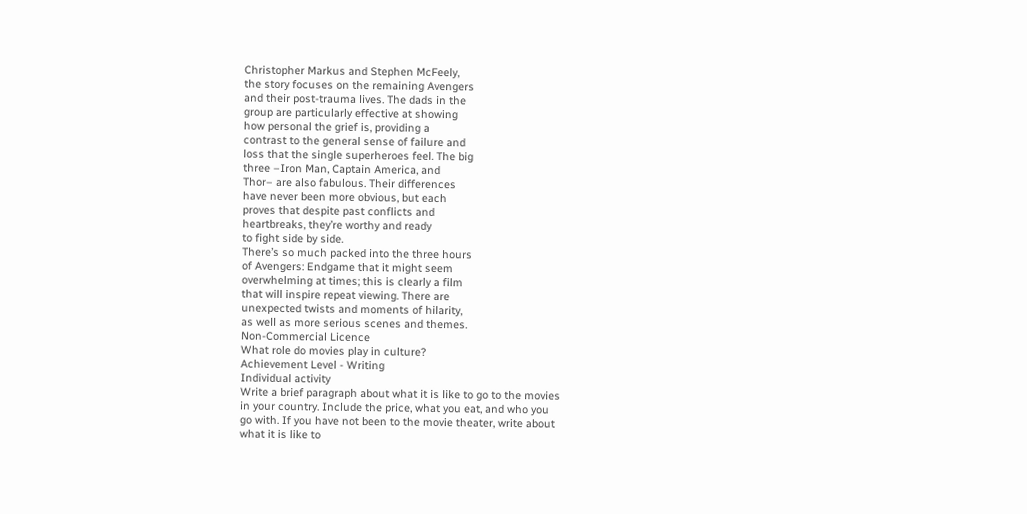Christopher Markus and Stephen McFeely,
the story focuses on the remaining Avengers
and their post-trauma lives. The dads in the
group are particularly effective at showing
how personal the grief is, providing a
contrast to the general sense of failure and
loss that the single superheroes feel. The big
three –Iron Man, Captain America, and
Thor– are also fabulous. Their differences
have never been more obvious, but each
proves that despite past conflicts and
heartbreaks, they’re worthy and ready
to fight side by side.
There’s so much packed into the three hours
of Avengers: Endgame that it might seem
overwhelming at times; this is clearly a film
that will inspire repeat viewing. There are
unexpected twists and moments of hilarity,
as well as more serious scenes and themes.
Non-Commercial Licence
What role do movies play in culture?
Achievement Level - Writing
Individual activity
Write a brief paragraph about what it is like to go to the movies
in your country. Include the price, what you eat, and who you
go with. If you have not been to the movie theater, write about
what it is like to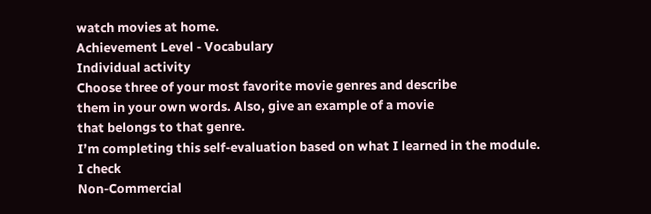watch movies at home.
Achievement Level - Vocabulary
Individual activity
Choose three of your most favorite movie genres and describe
them in your own words. Also, give an example of a movie
that belongs to that genre.
I’m completing this self-evaluation based on what I learned in the module.
I check
Non-Commercial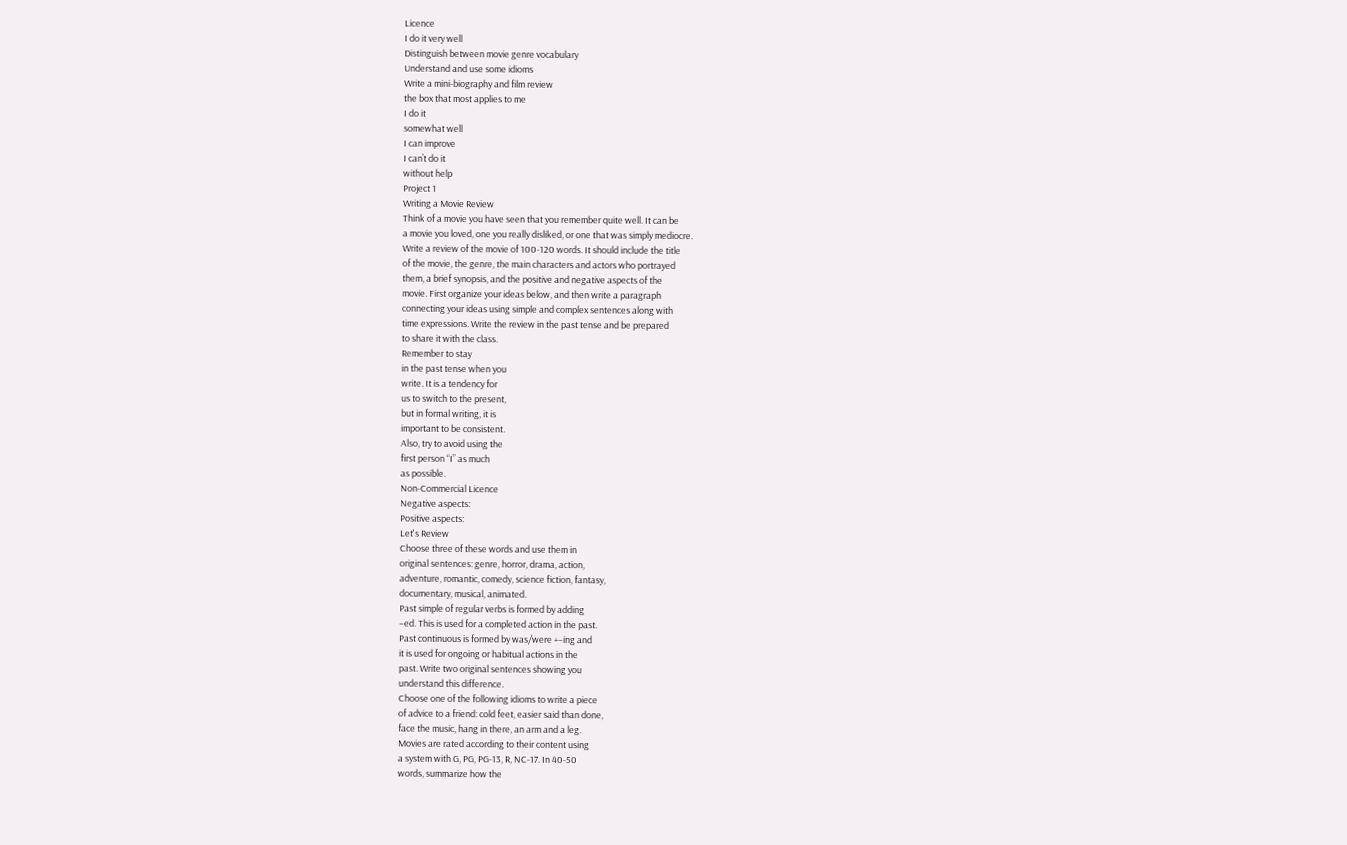Licence
I do it very well
Distinguish between movie genre vocabulary
Understand and use some idioms
Write a mini-biography and film review
the box that most applies to me
I do it
somewhat well
I can improve
I can’t do it
without help
Project 1
Writing a Movie Review
Think of a movie you have seen that you remember quite well. It can be
a movie you loved, one you really disliked, or one that was simply mediocre.
Write a review of the movie of 100-120 words. It should include the title
of the movie, the genre, the main characters and actors who portrayed
them, a brief synopsis, and the positive and negative aspects of the
movie. First organize your ideas below, and then write a paragraph
connecting your ideas using simple and complex sentences along with
time expressions. Write the review in the past tense and be prepared
to share it with the class.
Remember to stay
in the past tense when you
write. It is a tendency for
us to switch to the present,
but in formal writing, it is
important to be consistent.
Also, try to avoid using the
first person “I” as much
as possible.
Non-Commercial Licence
Negative aspects:
Positive aspects:
Let's Review
Choose three of these words and use them in
original sentences: genre, horror, drama, action,
adventure, romantic, comedy, science fiction, fantasy,
documentary, musical, animated.
Past simple of regular verbs is formed by adding
–ed. This is used for a completed action in the past.
Past continuous is formed by was/were +–ing and
it is used for ongoing or habitual actions in the
past. Write two original sentences showing you
understand this difference.
Choose one of the following idioms to write a piece
of advice to a friend: cold feet, easier said than done,
face the music, hang in there, an arm and a leg.
Movies are rated according to their content using
a system with G, PG, PG-13, R, NC-17. In 40-50
words, summarize how the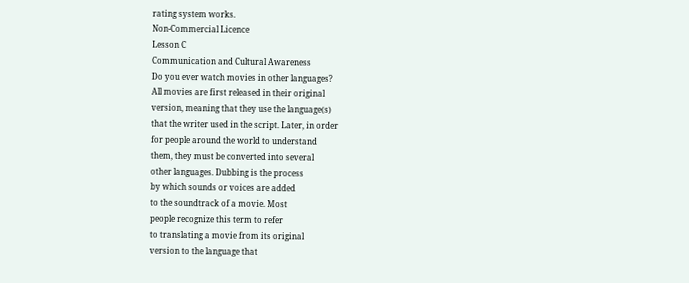rating system works.
Non-Commercial Licence
Lesson C
Communication and Cultural Awareness
Do you ever watch movies in other languages?
All movies are first released in their original
version, meaning that they use the language(s)
that the writer used in the script. Later, in order
for people around the world to understand
them, they must be converted into several
other languages. Dubbing is the process
by which sounds or voices are added
to the soundtrack of a movie. Most
people recognize this term to refer
to translating a movie from its original
version to the language that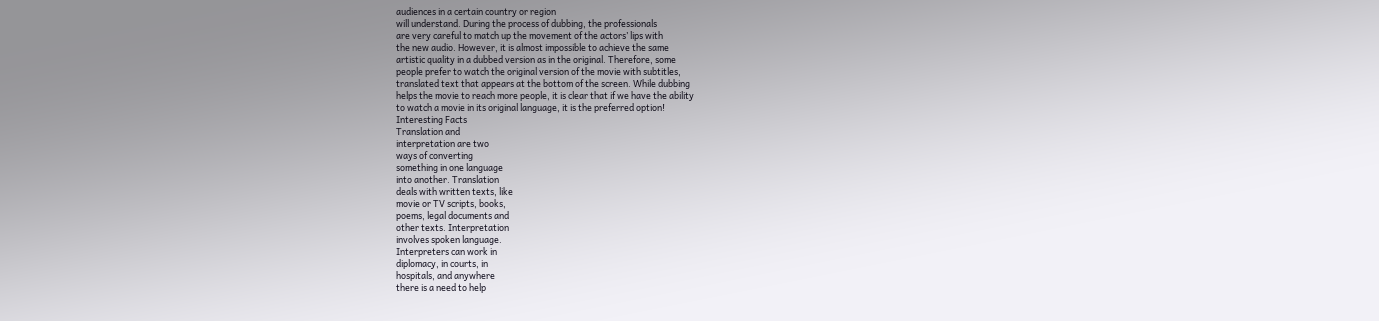audiences in a certain country or region
will understand. During the process of dubbing, the professionals
are very careful to match up the movement of the actors’ lips with
the new audio. However, it is almost impossible to achieve the same
artistic quality in a dubbed version as in the original. Therefore, some
people prefer to watch the original version of the movie with subtitles,
translated text that appears at the bottom of the screen. While dubbing
helps the movie to reach more people, it is clear that if we have the ability
to watch a movie in its original language, it is the preferred option!
Interesting Facts
Translation and
interpretation are two
ways of converting
something in one language
into another. Translation
deals with written texts, like
movie or TV scripts, books,
poems, legal documents and
other texts. Interpretation
involves spoken language.
Interpreters can work in
diplomacy, in courts, in
hospitals, and anywhere
there is a need to help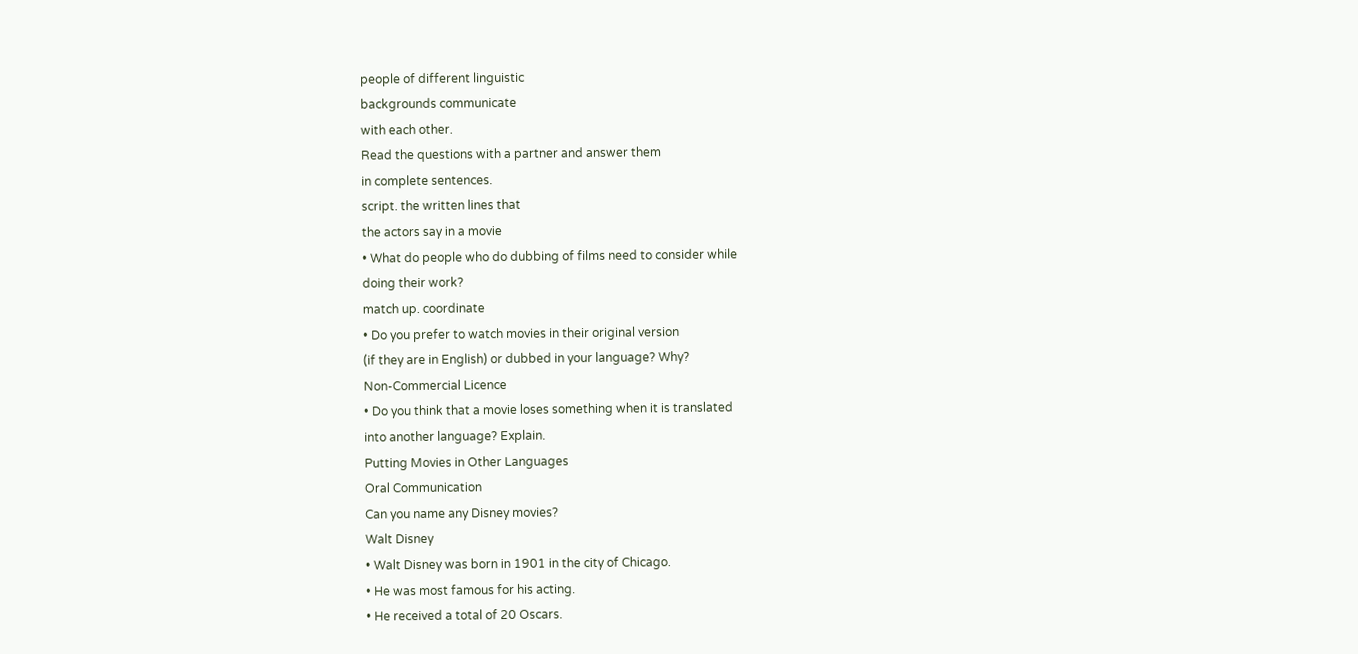people of different linguistic
backgrounds communicate
with each other.
Read the questions with a partner and answer them
in complete sentences.
script. the written lines that
the actors say in a movie
• What do people who do dubbing of films need to consider while
doing their work?
match up. coordinate
• Do you prefer to watch movies in their original version
(if they are in English) or dubbed in your language? Why?
Non-Commercial Licence
• Do you think that a movie loses something when it is translated
into another language? Explain.
Putting Movies in Other Languages
Oral Communication
Can you name any Disney movies?
Walt Disney
• Walt Disney was born in 1901 in the city of Chicago.
• He was most famous for his acting.
• He received a total of 20 Oscars.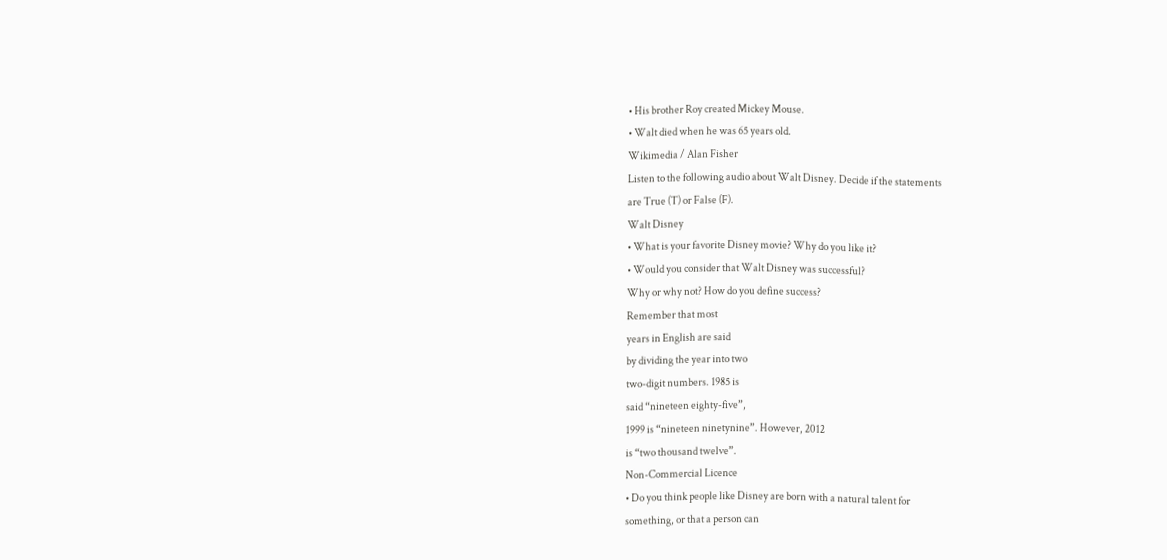• His brother Roy created Mickey Mouse.
• Walt died when he was 65 years old.
Wikimedia / Alan Fisher
Listen to the following audio about Walt Disney. Decide if the statements
are True (T) or False (F).
Walt Disney
• What is your favorite Disney movie? Why do you like it?
• Would you consider that Walt Disney was successful?
Why or why not? How do you define success?
Remember that most
years in English are said
by dividing the year into two
two-digit numbers. 1985 is
said “nineteen eighty-five”,
1999 is “nineteen ninetynine”. However, 2012
is “two thousand twelve”.
Non-Commercial Licence
• Do you think people like Disney are born with a natural talent for
something, or that a person can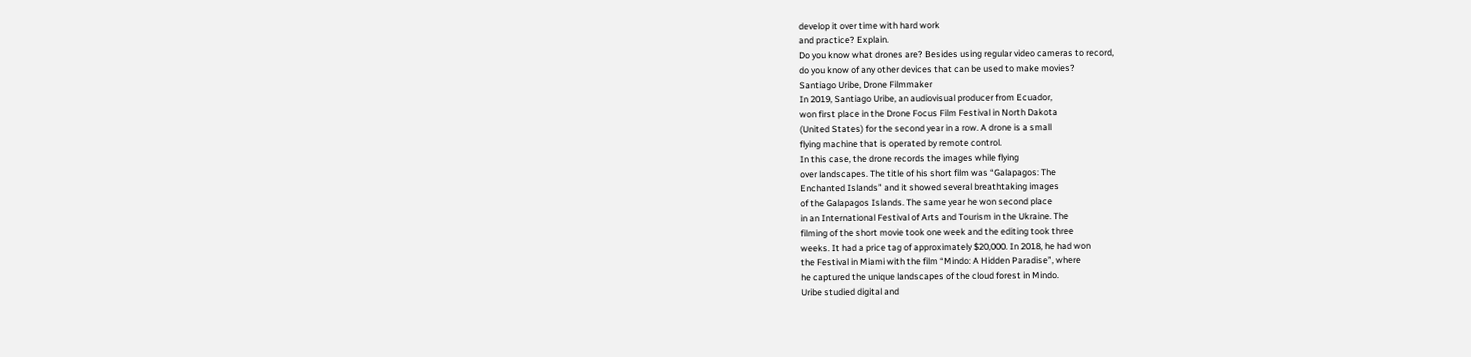develop it over time with hard work
and practice? Explain.
Do you know what drones are? Besides using regular video cameras to record,
do you know of any other devices that can be used to make movies?
Santiago Uribe, Drone Filmmaker
In 2019, Santiago Uribe, an audiovisual producer from Ecuador,
won first place in the Drone Focus Film Festival in North Dakota
(United States) for the second year in a row. A drone is a small
flying machine that is operated by remote control.
In this case, the drone records the images while flying
over landscapes. The title of his short film was “Galapagos: The
Enchanted Islands” and it showed several breathtaking images
of the Galapagos Islands. The same year he won second place
in an International Festival of Arts and Tourism in the Ukraine. The
filming of the short movie took one week and the editing took three
weeks. It had a price tag of approximately $20,000. In 2018, he had won
the Festival in Miami with the film “Mindo: A Hidden Paradise”, where
he captured the unique landscapes of the cloud forest in Mindo.
Uribe studied digital and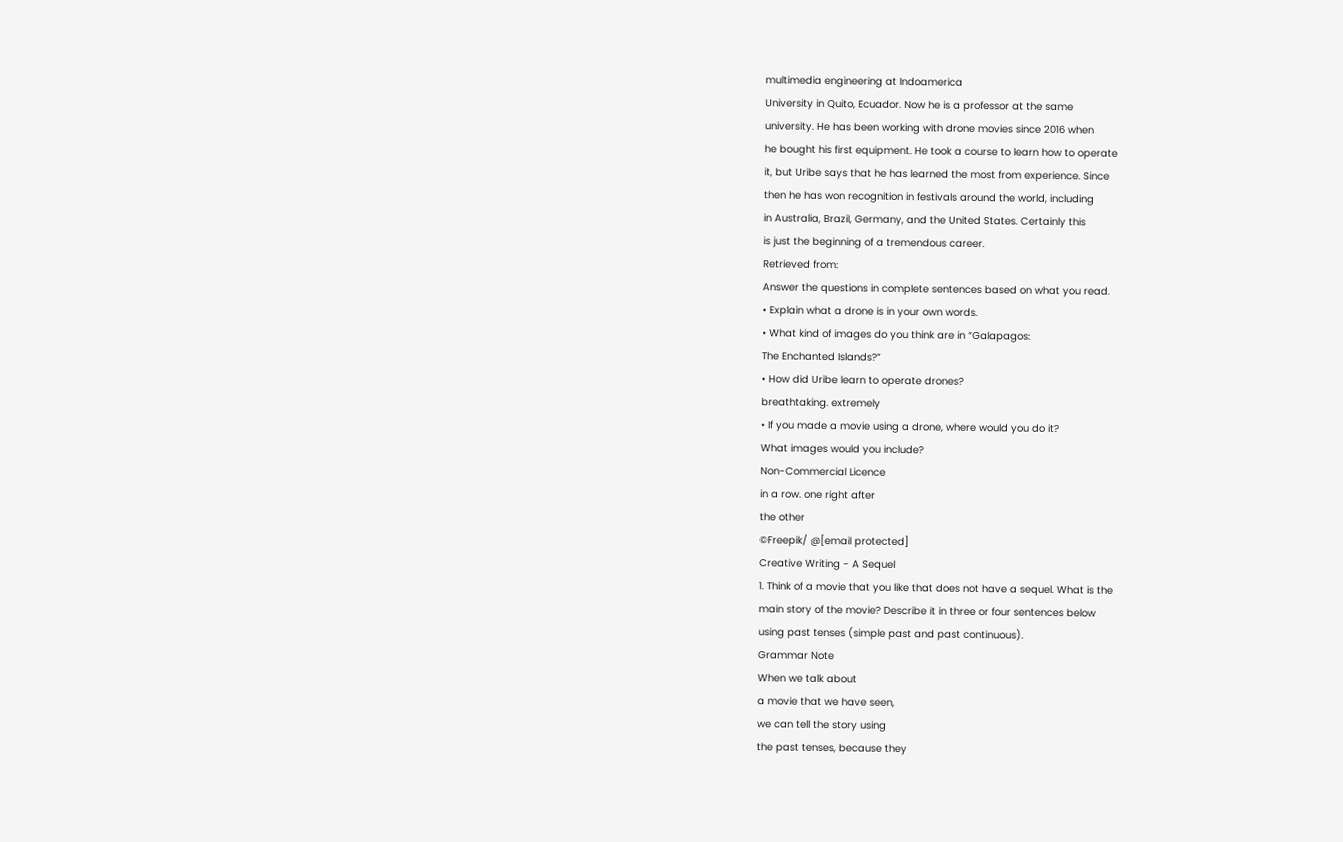multimedia engineering at Indoamerica
University in Quito, Ecuador. Now he is a professor at the same
university. He has been working with drone movies since 2016 when
he bought his first equipment. He took a course to learn how to operate
it, but Uribe says that he has learned the most from experience. Since
then he has won recognition in festivals around the world, including
in Australia, Brazil, Germany, and the United States. Certainly this
is just the beginning of a tremendous career.
Retrieved from:
Answer the questions in complete sentences based on what you read.
• Explain what a drone is in your own words.
• What kind of images do you think are in “Galapagos:
The Enchanted Islands?”
• How did Uribe learn to operate drones?
breathtaking. extremely
• If you made a movie using a drone, where would you do it?
What images would you include?
Non-Commercial Licence
in a row. one right after
the other
©Freepik/ @[email protected]
Creative Writing - A Sequel
1. Think of a movie that you like that does not have a sequel. What is the
main story of the movie? Describe it in three or four sentences below
using past tenses (simple past and past continuous).
Grammar Note
When we talk about
a movie that we have seen,
we can tell the story using
the past tenses, because they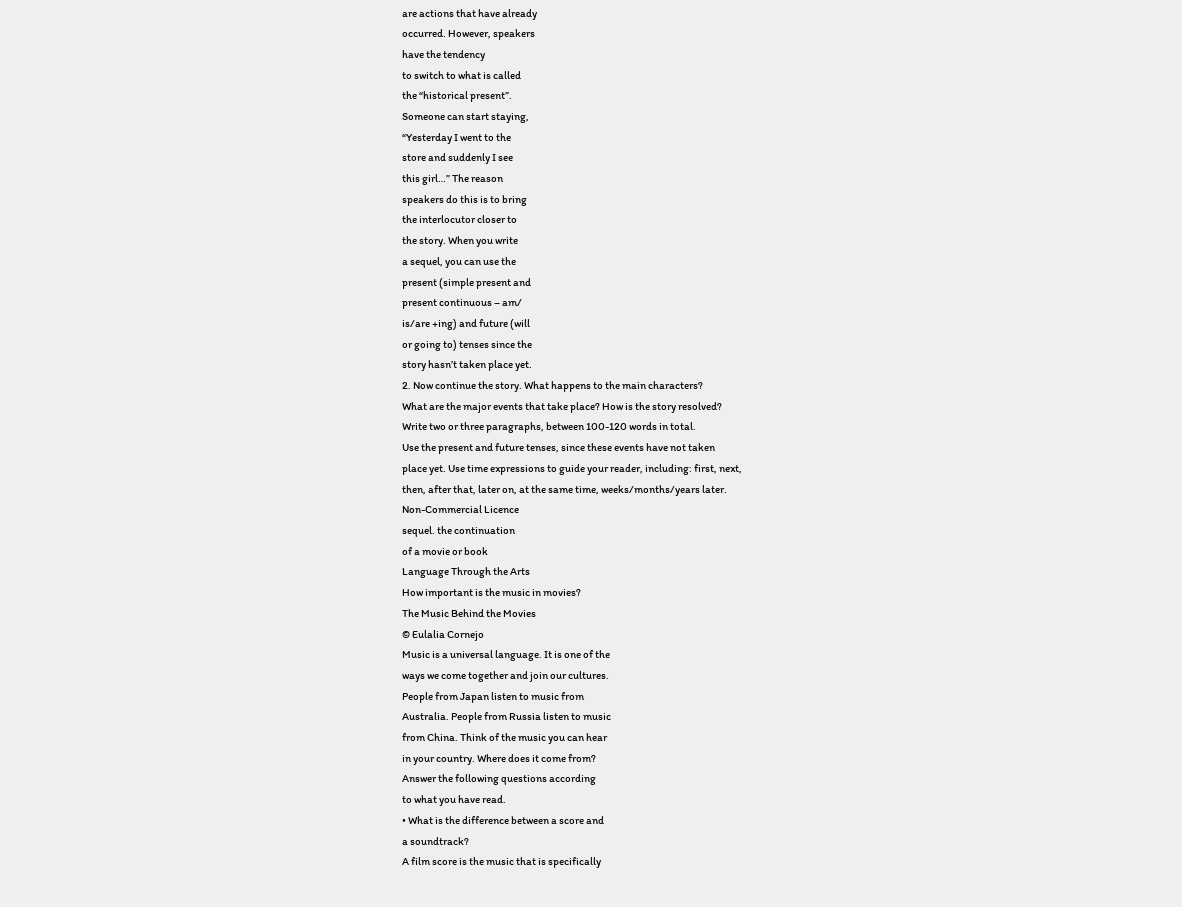are actions that have already
occurred. However, speakers
have the tendency
to switch to what is called
the “historical present”.
Someone can start staying,
“Yesterday I went to the
store and suddenly I see
this girl…” The reason
speakers do this is to bring
the interlocutor closer to
the story. When you write
a sequel, you can use the
present (simple present and
present continuous – am/
is/are +ing) and future (will
or going to) tenses since the
story hasn’t taken place yet.
2. Now continue the story. What happens to the main characters?
What are the major events that take place? How is the story resolved?
Write two or three paragraphs, between 100-120 words in total.
Use the present and future tenses, since these events have not taken
place yet. Use time expressions to guide your reader, including: first, next,
then, after that, later on, at the same time, weeks/months/years later.
Non-Commercial Licence
sequel. the continuation
of a movie or book
Language Through the Arts
How important is the music in movies?
The Music Behind the Movies
© Eulalia Cornejo
Music is a universal language. It is one of the
ways we come together and join our cultures.
People from Japan listen to music from
Australia. People from Russia listen to music
from China. Think of the music you can hear
in your country. Where does it come from?
Answer the following questions according
to what you have read.
• What is the difference between a score and
a soundtrack?
A film score is the music that is specifically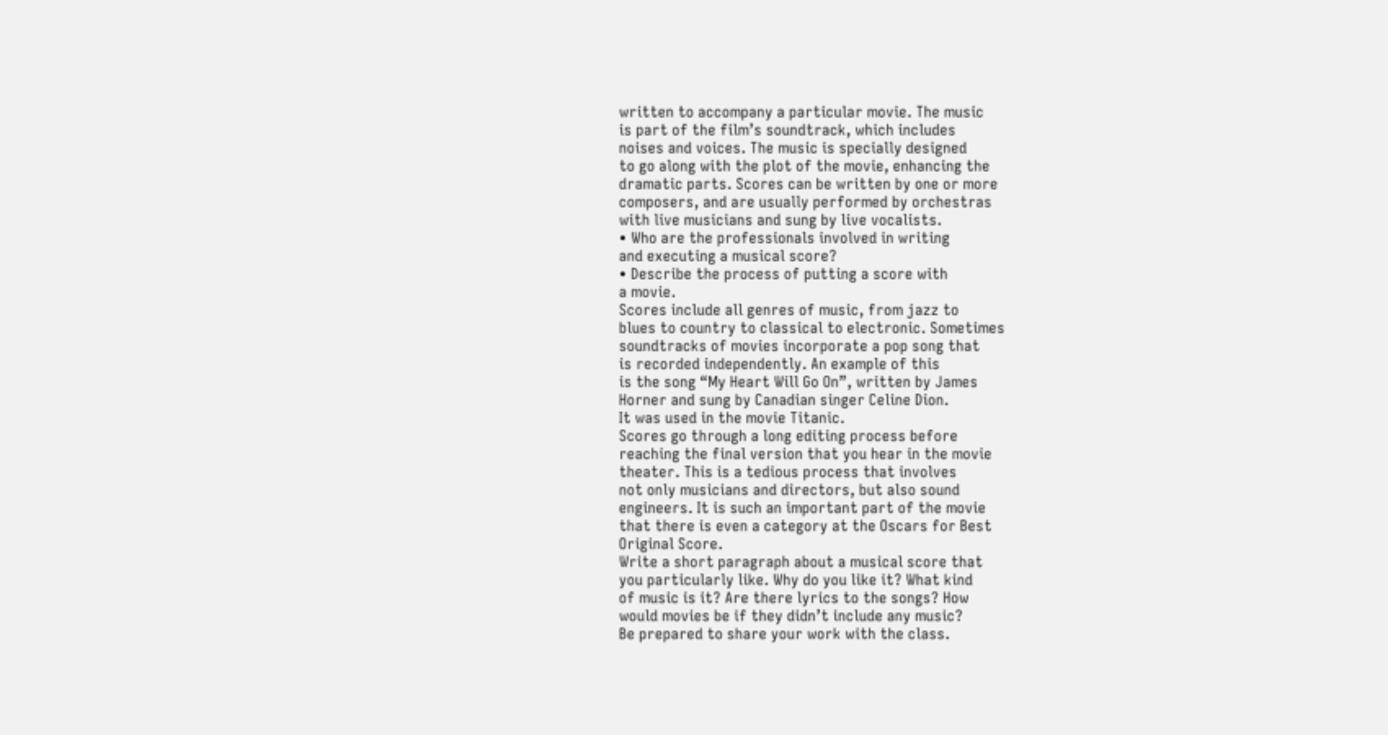written to accompany a particular movie. The music
is part of the film’s soundtrack, which includes
noises and voices. The music is specially designed
to go along with the plot of the movie, enhancing the
dramatic parts. Scores can be written by one or more
composers, and are usually performed by orchestras
with live musicians and sung by live vocalists.
• Who are the professionals involved in writing
and executing a musical score?
• Describe the process of putting a score with
a movie.
Scores include all genres of music, from jazz to
blues to country to classical to electronic. Sometimes
soundtracks of movies incorporate a pop song that
is recorded independently. An example of this
is the song “My Heart Will Go On”, written by James
Horner and sung by Canadian singer Celine Dion.
It was used in the movie Titanic.
Scores go through a long editing process before
reaching the final version that you hear in the movie
theater. This is a tedious process that involves
not only musicians and directors, but also sound
engineers. It is such an important part of the movie
that there is even a category at the Oscars for Best
Original Score.
Write a short paragraph about a musical score that
you particularly like. Why do you like it? What kind
of music is it? Are there lyrics to the songs? How
would movies be if they didn’t include any music?
Be prepared to share your work with the class.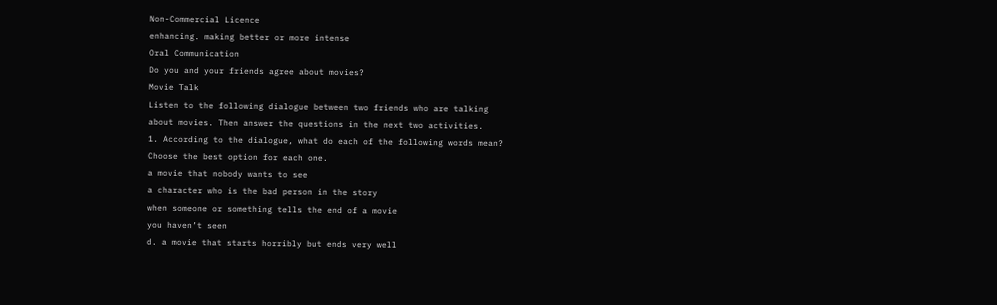Non-Commercial Licence
enhancing. making better or more intense
Oral Communication
Do you and your friends agree about movies?
Movie Talk
Listen to the following dialogue between two friends who are talking
about movies. Then answer the questions in the next two activities.
1. According to the dialogue, what do each of the following words mean?
Choose the best option for each one.
a movie that nobody wants to see
a character who is the bad person in the story
when someone or something tells the end of a movie
you haven’t seen
d. a movie that starts horribly but ends very well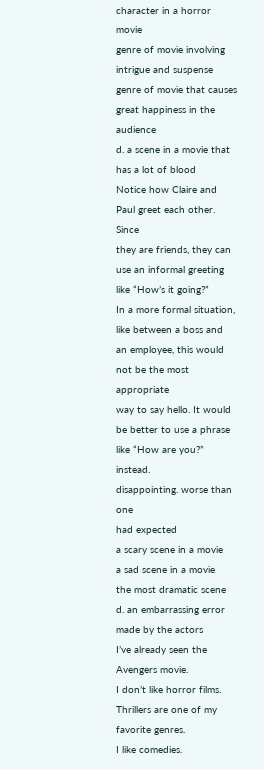character in a horror movie
genre of movie involving intrigue and suspense
genre of movie that causes great happiness in the audience
d. a scene in a movie that has a lot of blood
Notice how Claire and
Paul greet each other. Since
they are friends, they can
use an informal greeting
like “How’s it going?”
In a more formal situation,
like between a boss and
an employee, this would
not be the most appropriate
way to say hello. It would
be better to use a phrase
like “How are you?” instead.
disappointing. worse than one
had expected
a scary scene in a movie
a sad scene in a movie
the most dramatic scene
d. an embarrassing error made by the actors
I’ve already seen the Avengers movie.
I don’t like horror films.
Thrillers are one of my favorite genres.
I like comedies.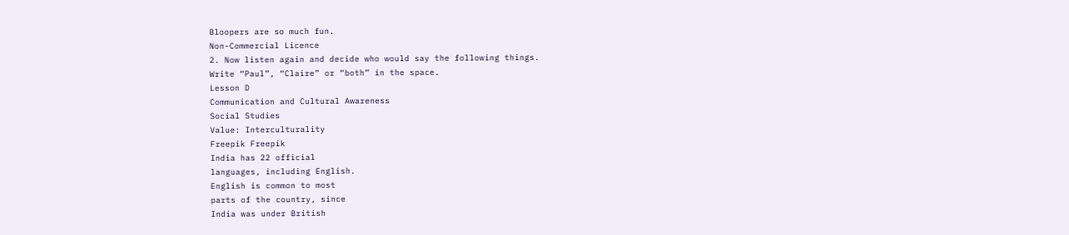Bloopers are so much fun.
Non-Commercial Licence
2. Now listen again and decide who would say the following things.
Write “Paul”, “Claire” or “both” in the space.
Lesson D
Communication and Cultural Awareness
Social Studies
Value: Interculturality
Freepik Freepik
India has 22 official
languages, including English.
English is common to most
parts of the country, since
India was under British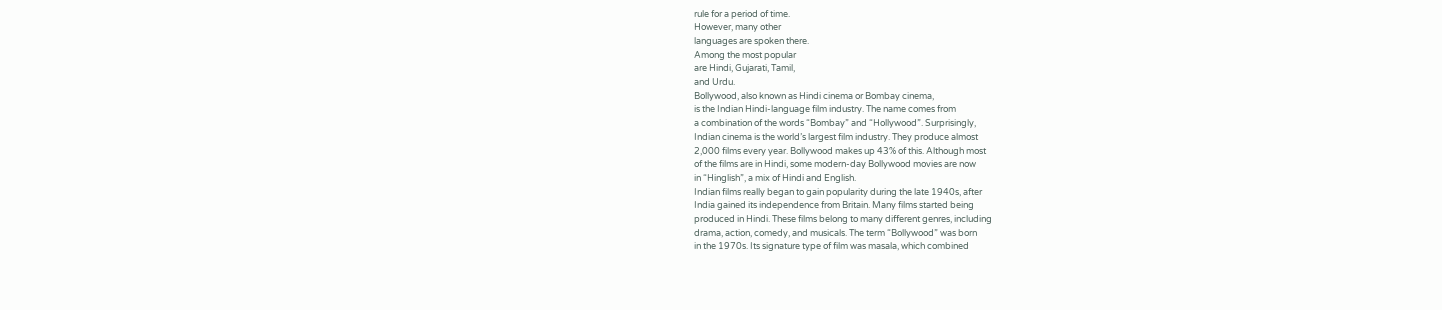rule for a period of time.
However, many other
languages are spoken there.
Among the most popular
are Hindi, Gujarati, Tamil,
and Urdu.
Bollywood, also known as Hindi cinema or Bombay cinema,
is the Indian Hindi-language film industry. The name comes from
a combination of the words “Bombay” and “Hollywood”. Surprisingly,
Indian cinema is the world’s largest film industry. They produce almost
2,000 films every year. Bollywood makes up 43% of this. Although most
of the films are in Hindi, some modern-day Bollywood movies are now
in “Hinglish”, a mix of Hindi and English.
Indian films really began to gain popularity during the late 1940s, after
India gained its independence from Britain. Many films started being
produced in Hindi. These films belong to many different genres, including
drama, action, comedy, and musicals. The term “Bollywood” was born
in the 1970s. Its signature type of film was masala, which combined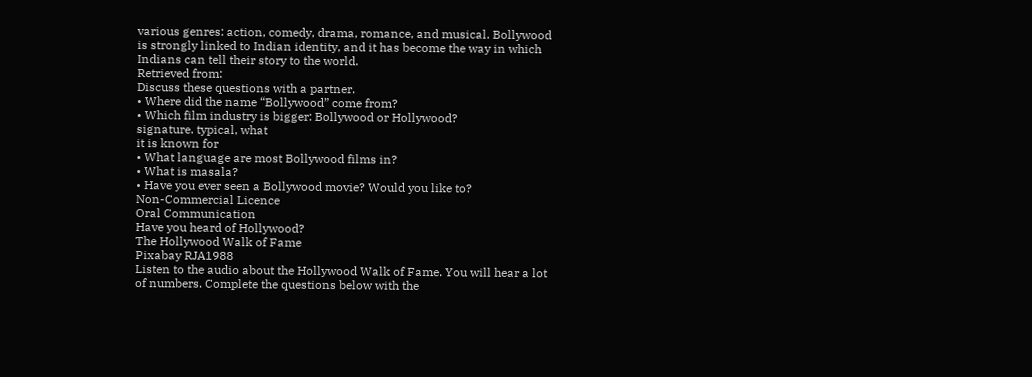various genres: action, comedy, drama, romance, and musical. Bollywood
is strongly linked to Indian identity, and it has become the way in which
Indians can tell their story to the world.
Retrieved from:
Discuss these questions with a partner.
• Where did the name “Bollywood” come from?
• Which film industry is bigger: Bollywood or Hollywood?
signature. typical, what
it is known for
• What language are most Bollywood films in?
• What is masala?
• Have you ever seen a Bollywood movie? Would you like to?
Non-Commercial Licence
Oral Communication
Have you heard of Hollywood?
The Hollywood Walk of Fame
Pixabay RJA1988
Listen to the audio about the Hollywood Walk of Fame. You will hear a lot
of numbers. Complete the questions below with the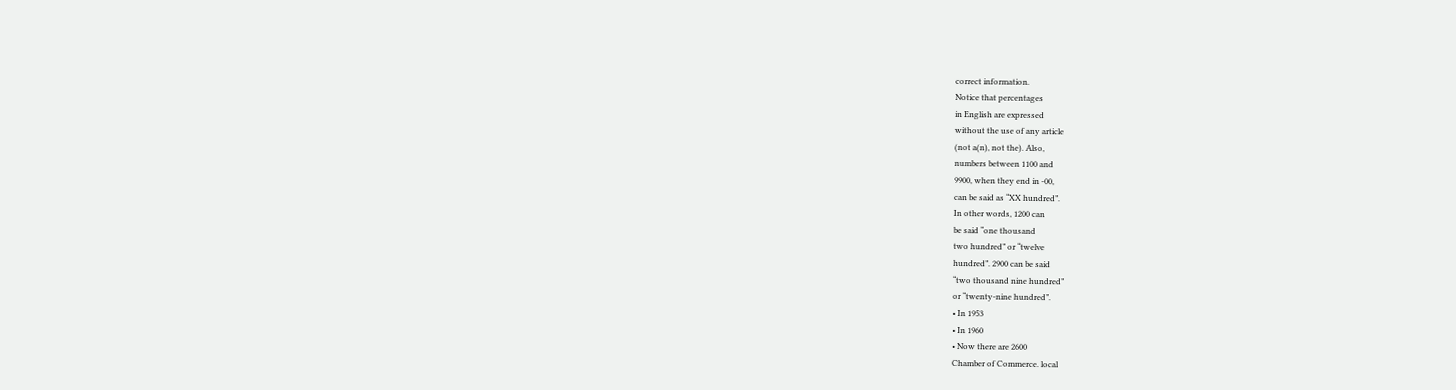correct information.
Notice that percentages
in English are expressed
without the use of any article
(not a(n), not the). Also,
numbers between 1100 and
9900, when they end in -00,
can be said as “XX hundred”.
In other words, 1200 can
be said “one thousand
two hundred” or “twelve
hundred”. 2900 can be said
“two thousand nine hundred”
or “twenty-nine hundred”.
• In 1953
• In 1960
• Now there are 2600
Chamber of Commerce. local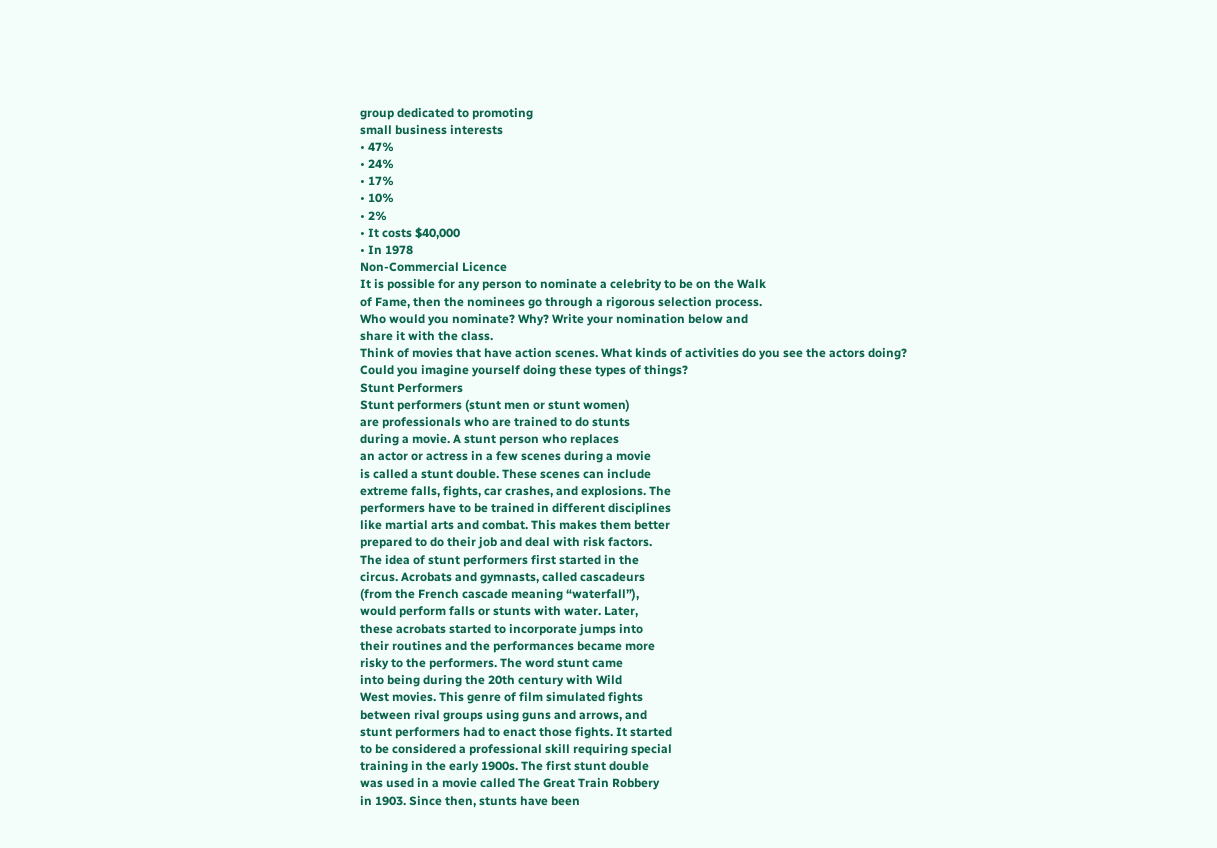group dedicated to promoting
small business interests
• 47%
• 24%
• 17%
• 10%
• 2%
• It costs $40,000
• In 1978
Non-Commercial Licence
It is possible for any person to nominate a celebrity to be on the Walk
of Fame, then the nominees go through a rigorous selection process.
Who would you nominate? Why? Write your nomination below and
share it with the class.
Think of movies that have action scenes. What kinds of activities do you see the actors doing?
Could you imagine yourself doing these types of things?
Stunt Performers
Stunt performers (stunt men or stunt women)
are professionals who are trained to do stunts
during a movie. A stunt person who replaces
an actor or actress in a few scenes during a movie
is called a stunt double. These scenes can include
extreme falls, fights, car crashes, and explosions. The
performers have to be trained in different disciplines
like martial arts and combat. This makes them better
prepared to do their job and deal with risk factors.
The idea of stunt performers first started in the
circus. Acrobats and gymnasts, called cascadeurs
(from the French cascade meaning “waterfall”),
would perform falls or stunts with water. Later,
these acrobats started to incorporate jumps into
their routines and the performances became more
risky to the performers. The word stunt came
into being during the 20th century with Wild
West movies. This genre of film simulated fights
between rival groups using guns and arrows, and
stunt performers had to enact those fights. It started
to be considered a professional skill requiring special
training in the early 1900s. The first stunt double
was used in a movie called The Great Train Robbery
in 1903. Since then, stunts have been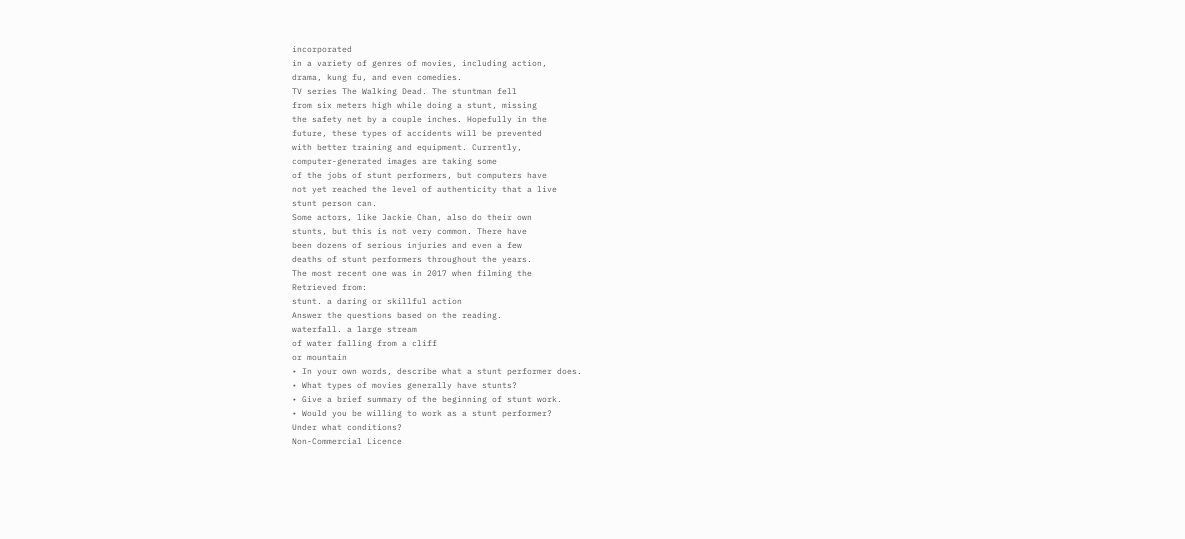incorporated
in a variety of genres of movies, including action,
drama, kung fu, and even comedies.
TV series The Walking Dead. The stuntman fell
from six meters high while doing a stunt, missing
the safety net by a couple inches. Hopefully in the
future, these types of accidents will be prevented
with better training and equipment. Currently,
computer-generated images are taking some
of the jobs of stunt performers, but computers have
not yet reached the level of authenticity that a live
stunt person can.
Some actors, like Jackie Chan, also do their own
stunts, but this is not very common. There have
been dozens of serious injuries and even a few
deaths of stunt performers throughout the years.
The most recent one was in 2017 when filming the
Retrieved from:
stunt. a daring or skillful action
Answer the questions based on the reading.
waterfall. a large stream
of water falling from a cliff
or mountain
• In your own words, describe what a stunt performer does.
• What types of movies generally have stunts?
• Give a brief summary of the beginning of stunt work.
• Would you be willing to work as a stunt performer?
Under what conditions?
Non-Commercial Licence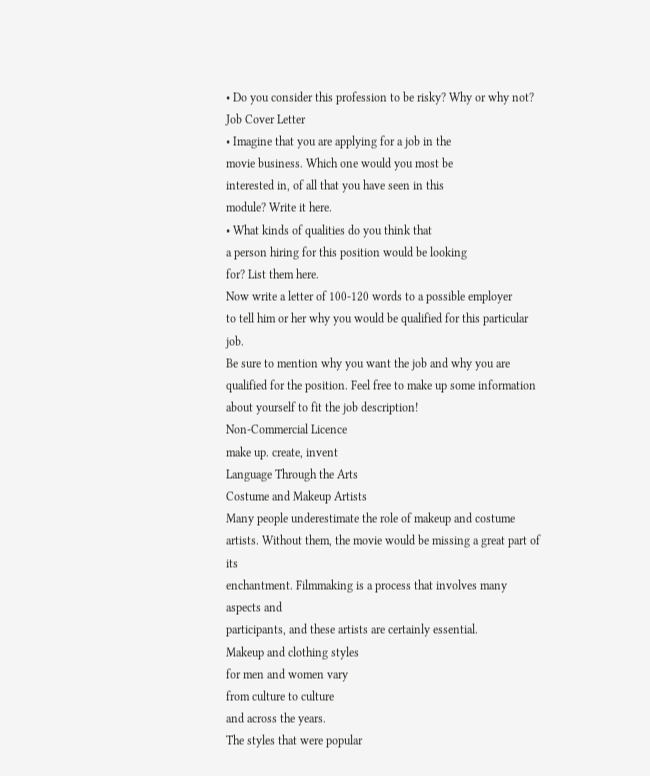• Do you consider this profession to be risky? Why or why not?
Job Cover Letter
• Imagine that you are applying for a job in the
movie business. Which one would you most be
interested in, of all that you have seen in this
module? Write it here.
• What kinds of qualities do you think that
a person hiring for this position would be looking
for? List them here.
Now write a letter of 100-120 words to a possible employer
to tell him or her why you would be qualified for this particular job.
Be sure to mention why you want the job and why you are
qualified for the position. Feel free to make up some information
about yourself to fit the job description!
Non-Commercial Licence
make up. create, invent
Language Through the Arts
Costume and Makeup Artists
Many people underestimate the role of makeup and costume
artists. Without them, the movie would be missing a great part of its
enchantment. Filmmaking is a process that involves many aspects and
participants, and these artists are certainly essential.
Makeup and clothing styles
for men and women vary
from culture to culture
and across the years.
The styles that were popular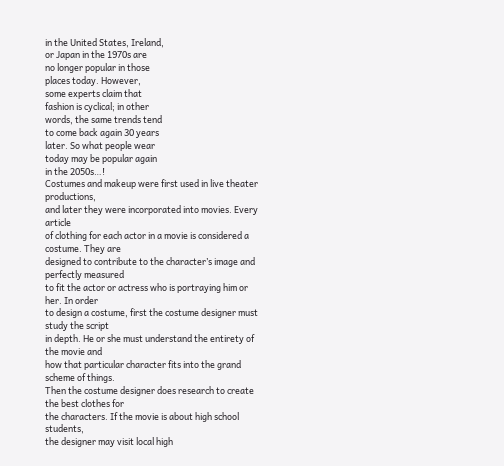in the United States, Ireland,
or Japan in the 1970s are
no longer popular in those
places today. However,
some experts claim that
fashion is cyclical; in other
words, the same trends tend
to come back again 30 years
later. So what people wear
today may be popular again
in the 2050s…!
Costumes and makeup were first used in live theater productions,
and later they were incorporated into movies. Every article
of clothing for each actor in a movie is considered a costume. They are
designed to contribute to the character’s image and perfectly measured
to fit the actor or actress who is portraying him or her. In order
to design a costume, first the costume designer must study the script
in depth. He or she must understand the entirety of the movie and
how that particular character fits into the grand scheme of things.
Then the costume designer does research to create the best clothes for
the characters. If the movie is about high school students,
the designer may visit local high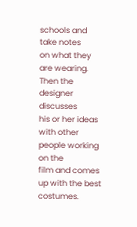schools and take notes
on what they are wearing. Then the designer discusses
his or her ideas with other people working on the
film and comes up with the best costumes.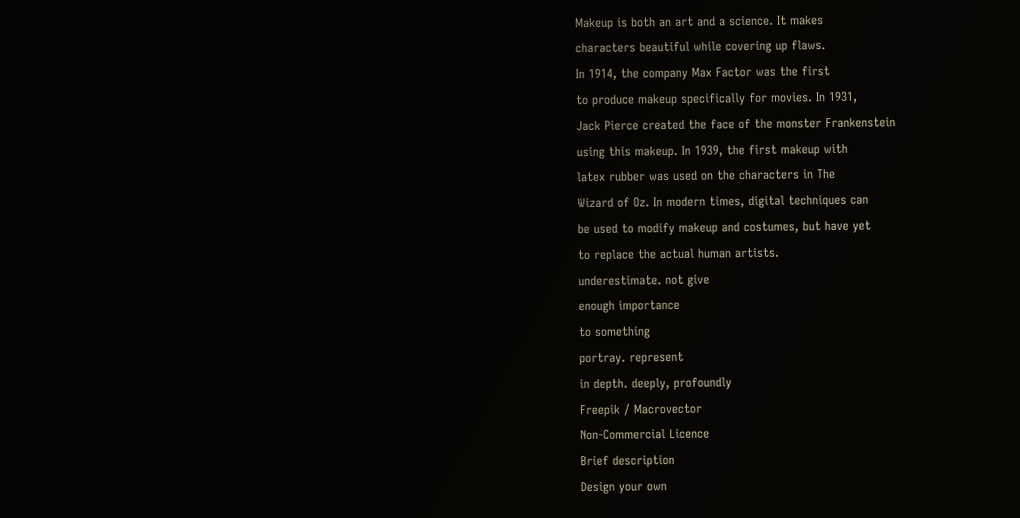Makeup is both an art and a science. It makes
characters beautiful while covering up flaws.
In 1914, the company Max Factor was the first
to produce makeup specifically for movies. In 1931,
Jack Pierce created the face of the monster Frankenstein
using this makeup. In 1939, the first makeup with
latex rubber was used on the characters in The
Wizard of Oz. In modern times, digital techniques can
be used to modify makeup and costumes, but have yet
to replace the actual human artists.
underestimate. not give
enough importance
to something
portray. represent
in depth. deeply, profoundly
Freepik / Macrovector
Non-Commercial Licence
Brief description
Design your own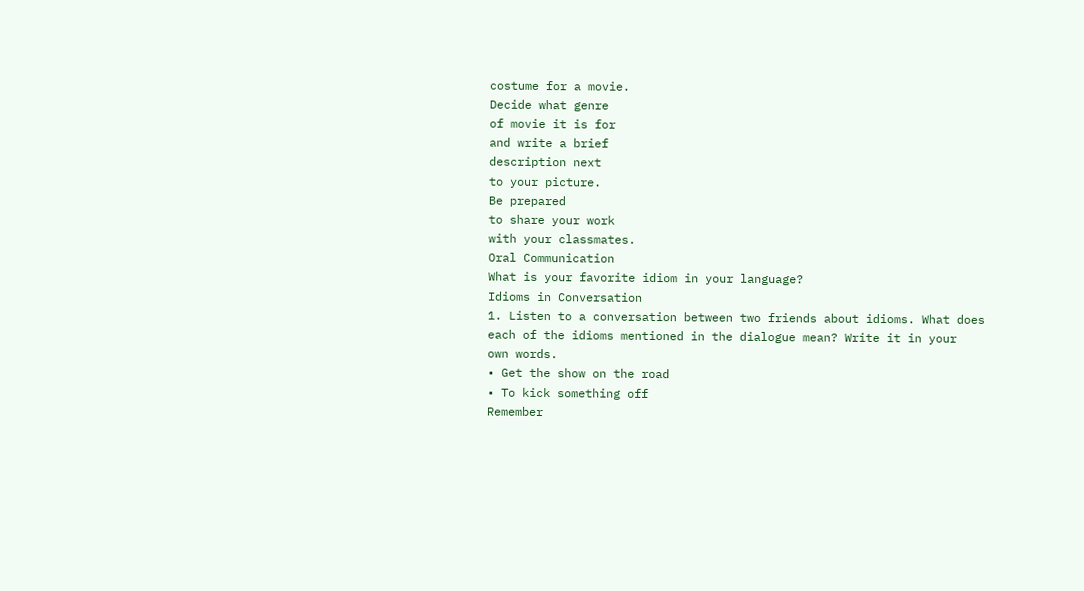costume for a movie.
Decide what genre
of movie it is for
and write a brief
description next
to your picture.
Be prepared
to share your work
with your classmates.
Oral Communication
What is your favorite idiom in your language?
Idioms in Conversation
1. Listen to a conversation between two friends about idioms. What does
each of the idioms mentioned in the dialogue mean? Write it in your
own words.
• Get the show on the road
• To kick something off
Remember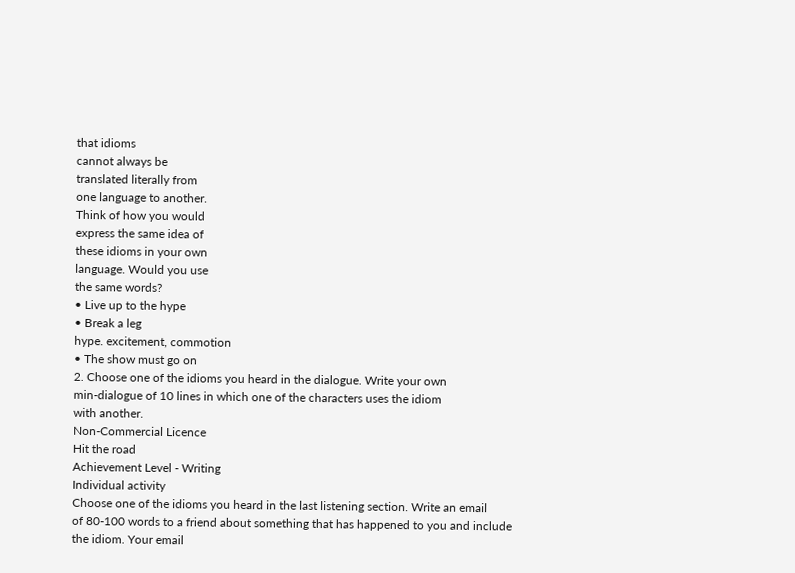that idioms
cannot always be
translated literally from
one language to another.
Think of how you would
express the same idea of
these idioms in your own
language. Would you use
the same words?
• Live up to the hype
• Break a leg
hype. excitement, commotion
• The show must go on
2. Choose one of the idioms you heard in the dialogue. Write your own
min-dialogue of 10 lines in which one of the characters uses the idiom
with another.
Non-Commercial Licence
Hit the road
Achievement Level - Writing
Individual activity
Choose one of the idioms you heard in the last listening section. Write an email
of 80-100 words to a friend about something that has happened to you and include
the idiom. Your email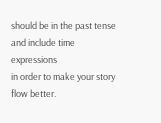should be in the past tense and include time expressions
in order to make your story flow better.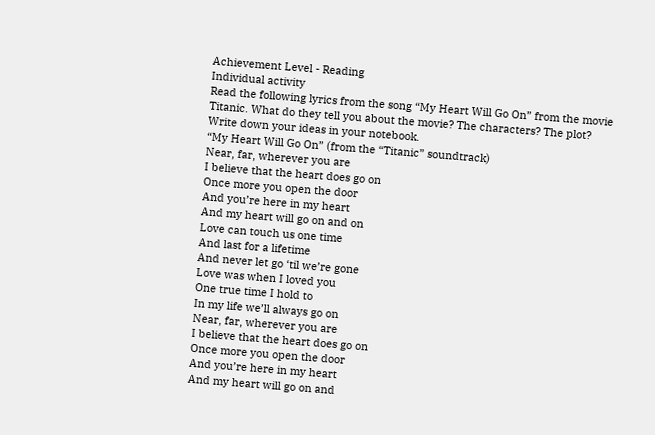Achievement Level - Reading
Individual activity
Read the following lyrics from the song “My Heart Will Go On” from the movie
Titanic. What do they tell you about the movie? The characters? The plot?
Write down your ideas in your notebook.
“My Heart Will Go On” (from the “Titanic” soundtrack)
Near, far, wherever you are
I believe that the heart does go on
Once more you open the door
And you’re here in my heart
And my heart will go on and on
Love can touch us one time
And last for a lifetime
And never let go ‘til we’re gone
Love was when I loved you
One true time I hold to
In my life we’ll always go on
Near, far, wherever you are
I believe that the heart does go on
Once more you open the door
And you’re here in my heart
And my heart will go on and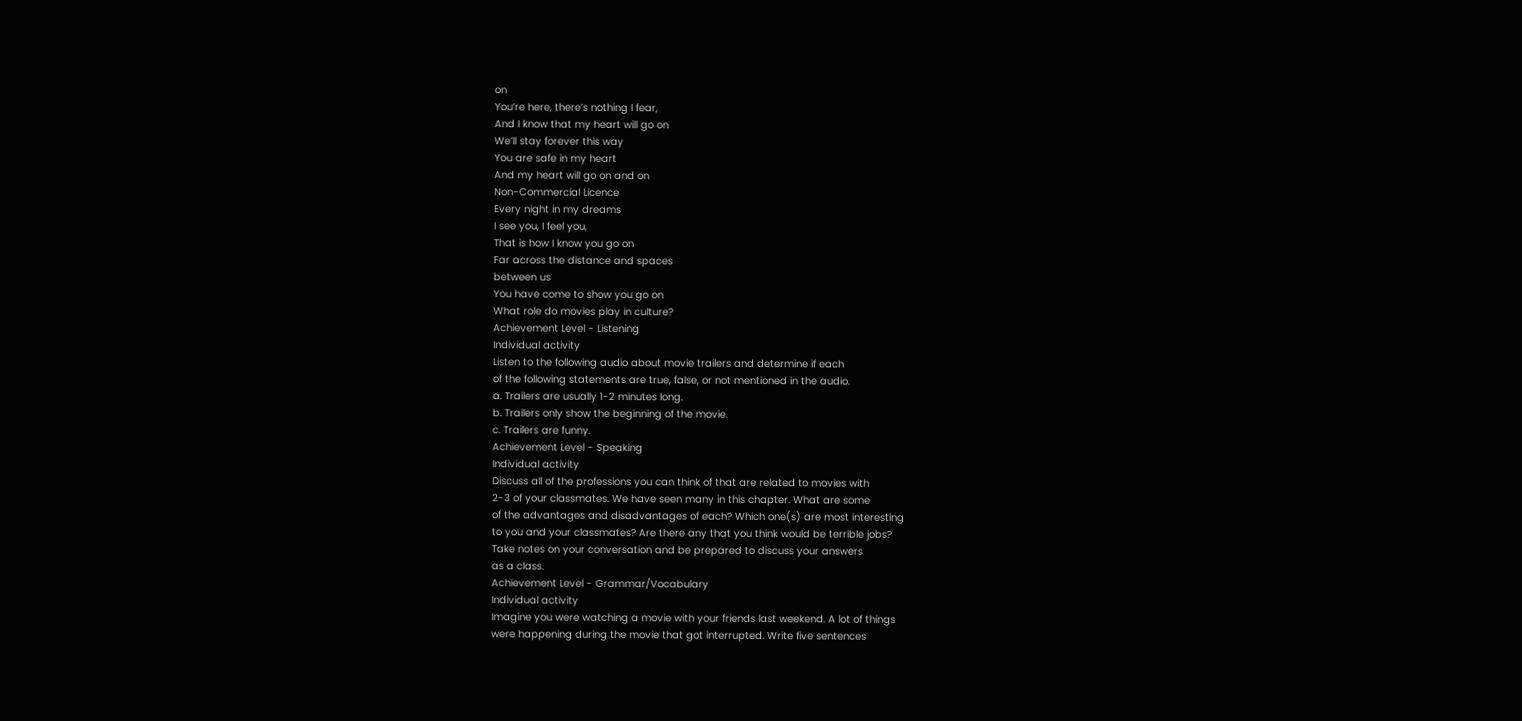on
You’re here, there’s nothing I fear,
And I know that my heart will go on
We’ll stay forever this way
You are safe in my heart
And my heart will go on and on
Non-Commercial Licence
Every night in my dreams
I see you, I feel you,
That is how I know you go on
Far across the distance and spaces
between us
You have come to show you go on
What role do movies play in culture?
Achievement Level - Listening
Individual activity
Listen to the following audio about movie trailers and determine if each
of the following statements are true, false, or not mentioned in the audio.
a. Trailers are usually 1-2 minutes long.
b. Trailers only show the beginning of the movie.
c. Trailers are funny.
Achievement Level - Speaking
Individual activity
Discuss all of the professions you can think of that are related to movies with
2-3 of your classmates. We have seen many in this chapter. What are some
of the advantages and disadvantages of each? Which one(s) are most interesting
to you and your classmates? Are there any that you think would be terrible jobs?
Take notes on your conversation and be prepared to discuss your answers
as a class.
Achievement Level - Grammar/Vocabulary
Individual activity
Imagine you were watching a movie with your friends last weekend. A lot of things
were happening during the movie that got interrupted. Write five sentences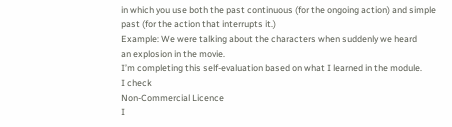in which you use both the past continuous (for the ongoing action) and simple
past (for the action that interrupts it.)
Example: We were talking about the characters when suddenly we heard
an explosion in the movie.
I’m completing this self-evaluation based on what I learned in the module.
I check
Non-Commercial Licence
I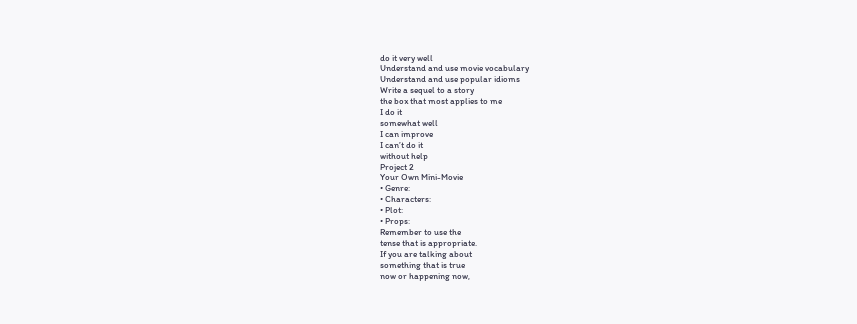do it very well
Understand and use movie vocabulary
Understand and use popular idioms
Write a sequel to a story
the box that most applies to me
I do it
somewhat well
I can improve
I can’t do it
without help
Project 2
Your Own Mini-Movie
• Genre:
• Characters:
• Plot:
• Props:
Remember to use the
tense that is appropriate.
If you are talking about
something that is true
now or happening now,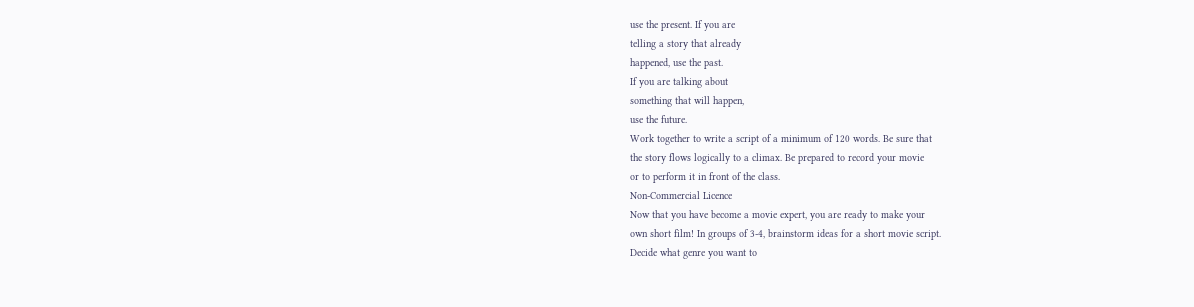use the present. If you are
telling a story that already
happened, use the past.
If you are talking about
something that will happen,
use the future.
Work together to write a script of a minimum of 120 words. Be sure that
the story flows logically to a climax. Be prepared to record your movie
or to perform it in front of the class.
Non-Commercial Licence
Now that you have become a movie expert, you are ready to make your
own short film! In groups of 3-4, brainstorm ideas for a short movie script.
Decide what genre you want to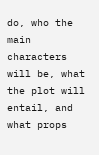do, who the main characters will be, what
the plot will entail, and what props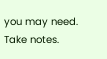you may need. Take notes.